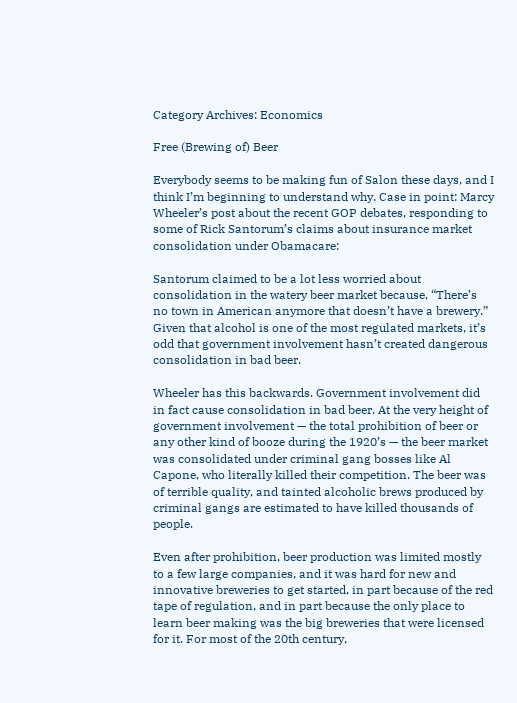Category Archives: Economics

Free (Brewing of) Beer

Everybody seems to be making fun of Salon these days, and I think I’m beginning to understand why. Case in point: Marcy Wheeler’s post about the recent GOP debates, responding to some of Rick Santorum’s claims about insurance market consolidation under Obamacare:

Santorum claimed to be a lot less worried about consolidation in the watery beer market because, “There’s no town in American anymore that doesn’t have a brewery.” Given that alcohol is one of the most regulated markets, it’s odd that government involvement hasn’t created dangerous consolidation in bad beer.

Wheeler has this backwards. Government involvement did in fact cause consolidation in bad beer. At the very height of government involvement — the total prohibition of beer or any other kind of booze during the 1920’s — the beer market was consolidated under criminal gang bosses like Al Capone, who literally killed their competition. The beer was of terrible quality, and tainted alcoholic brews produced by criminal gangs are estimated to have killed thousands of people.

Even after prohibition, beer production was limited mostly to a few large companies, and it was hard for new and innovative breweries to get started, in part because of the red tape of regulation, and in part because the only place to learn beer making was the big breweries that were licensed for it. For most of the 20th century,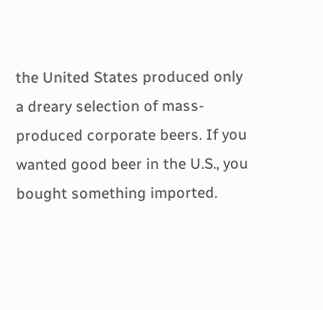the United States produced only a dreary selection of mass-produced corporate beers. If you wanted good beer in the U.S., you bought something imported.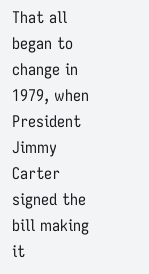That all began to change in 1979, when President Jimmy Carter signed the bill making it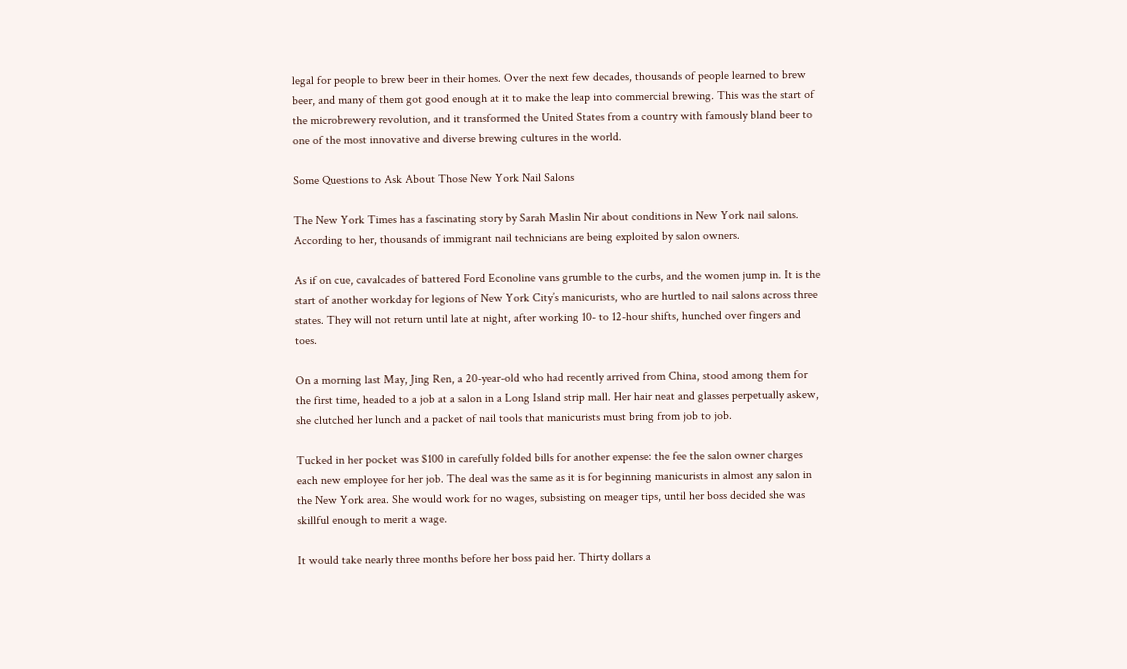legal for people to brew beer in their homes. Over the next few decades, thousands of people learned to brew beer, and many of them got good enough at it to make the leap into commercial brewing. This was the start of the microbrewery revolution, and it transformed the United States from a country with famously bland beer to one of the most innovative and diverse brewing cultures in the world.

Some Questions to Ask About Those New York Nail Salons

The New York Times has a fascinating story by Sarah Maslin Nir about conditions in New York nail salons. According to her, thousands of immigrant nail technicians are being exploited by salon owners.

As if on cue, cavalcades of battered Ford Econoline vans grumble to the curbs, and the women jump in. It is the start of another workday for legions of New York City’s manicurists, who are hurtled to nail salons across three states. They will not return until late at night, after working 10- to 12-hour shifts, hunched over fingers and toes.

On a morning last May, Jing Ren, a 20-year-old who had recently arrived from China, stood among them for the first time, headed to a job at a salon in a Long Island strip mall. Her hair neat and glasses perpetually askew, she clutched her lunch and a packet of nail tools that manicurists must bring from job to job.

Tucked in her pocket was $100 in carefully folded bills for another expense: the fee the salon owner charges each new employee for her job. The deal was the same as it is for beginning manicurists in almost any salon in the New York area. She would work for no wages, subsisting on meager tips, until her boss decided she was skillful enough to merit a wage.

It would take nearly three months before her boss paid her. Thirty dollars a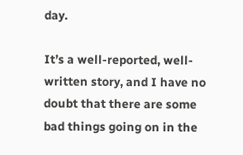day.

It’s a well-reported, well-written story, and I have no doubt that there are some bad things going on in the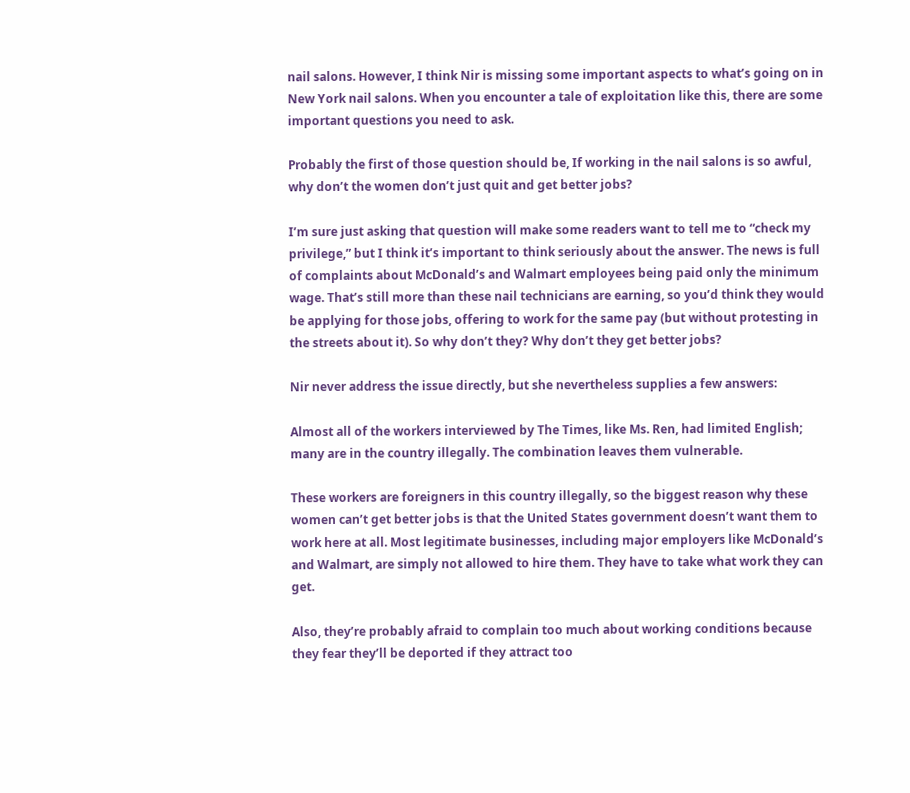nail salons. However, I think Nir is missing some important aspects to what’s going on in New York nail salons. When you encounter a tale of exploitation like this, there are some important questions you need to ask.

Probably the first of those question should be, If working in the nail salons is so awful, why don’t the women don’t just quit and get better jobs?

I’m sure just asking that question will make some readers want to tell me to “check my privilege,” but I think it’s important to think seriously about the answer. The news is full of complaints about McDonald’s and Walmart employees being paid only the minimum wage. That’s still more than these nail technicians are earning, so you’d think they would be applying for those jobs, offering to work for the same pay (but without protesting in the streets about it). So why don’t they? Why don’t they get better jobs?

Nir never address the issue directly, but she nevertheless supplies a few answers:

Almost all of the workers interviewed by The Times, like Ms. Ren, had limited English; many are in the country illegally. The combination leaves them vulnerable.

These workers are foreigners in this country illegally, so the biggest reason why these women can’t get better jobs is that the United States government doesn’t want them to work here at all. Most legitimate businesses, including major employers like McDonald’s and Walmart, are simply not allowed to hire them. They have to take what work they can get.

Also, they’re probably afraid to complain too much about working conditions because they fear they’ll be deported if they attract too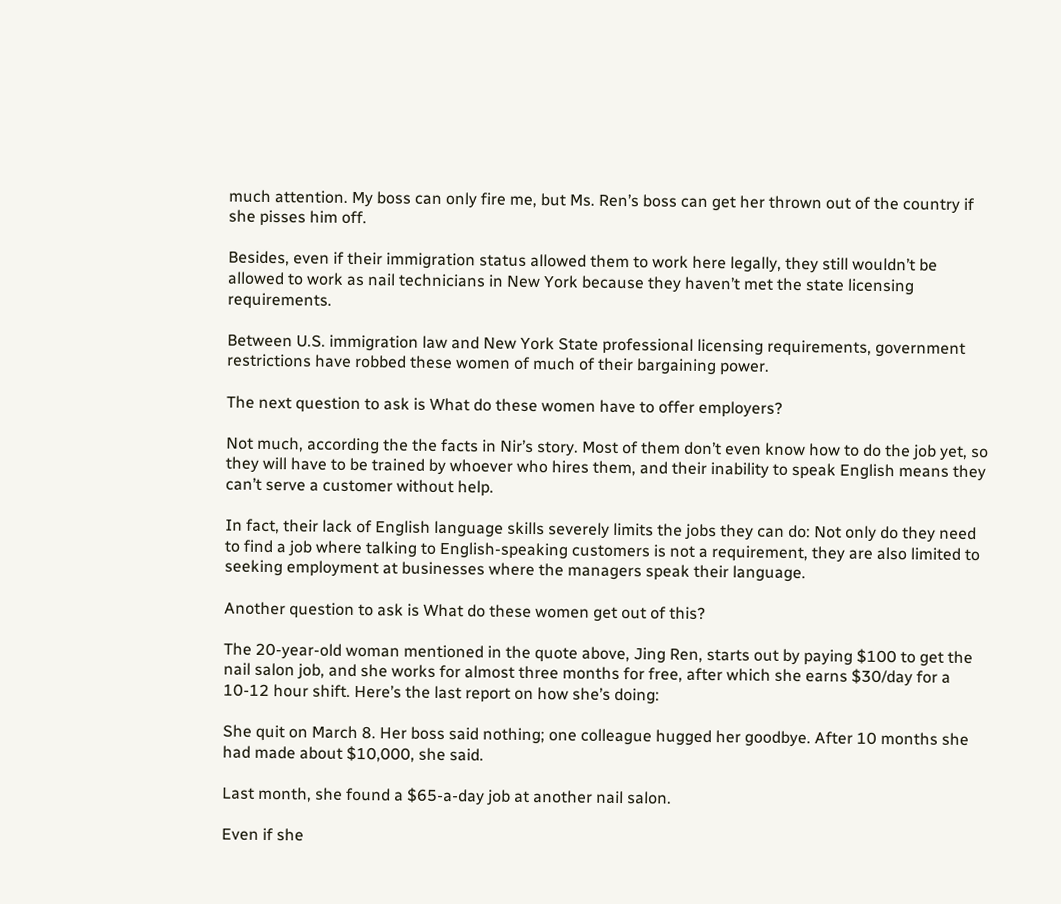much attention. My boss can only fire me, but Ms. Ren’s boss can get her thrown out of the country if she pisses him off.

Besides, even if their immigration status allowed them to work here legally, they still wouldn’t be allowed to work as nail technicians in New York because they haven’t met the state licensing requirements.

Between U.S. immigration law and New York State professional licensing requirements, government restrictions have robbed these women of much of their bargaining power.

The next question to ask is What do these women have to offer employers?

Not much, according the the facts in Nir’s story. Most of them don’t even know how to do the job yet, so they will have to be trained by whoever who hires them, and their inability to speak English means they can’t serve a customer without help.

In fact, their lack of English language skills severely limits the jobs they can do: Not only do they need to find a job where talking to English-speaking customers is not a requirement, they are also limited to seeking employment at businesses where the managers speak their language.

Another question to ask is What do these women get out of this?

The 20-year-old woman mentioned in the quote above, Jing Ren, starts out by paying $100 to get the nail salon job, and she works for almost three months for free, after which she earns $30/day for a 10-12 hour shift. Here’s the last report on how she’s doing:

She quit on March 8. Her boss said nothing; one colleague hugged her goodbye. After 10 months she had made about $10,000, she said.

Last month, she found a $65-a-day job at another nail salon.

Even if she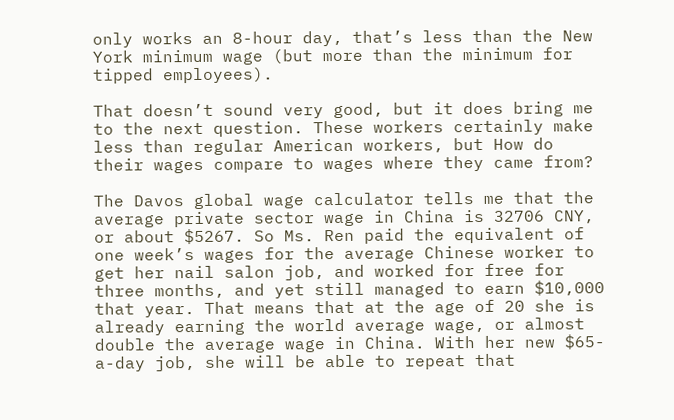only works an 8-hour day, that’s less than the New York minimum wage (but more than the minimum for tipped employees).

That doesn’t sound very good, but it does bring me to the next question. These workers certainly make less than regular American workers, but How do their wages compare to wages where they came from?

The Davos global wage calculator tells me that the average private sector wage in China is 32706 CNY, or about $5267. So Ms. Ren paid the equivalent of one week’s wages for the average Chinese worker to get her nail salon job, and worked for free for three months, and yet still managed to earn $10,000 that year. That means that at the age of 20 she is already earning the world average wage, or almost double the average wage in China. With her new $65-a-day job, she will be able to repeat that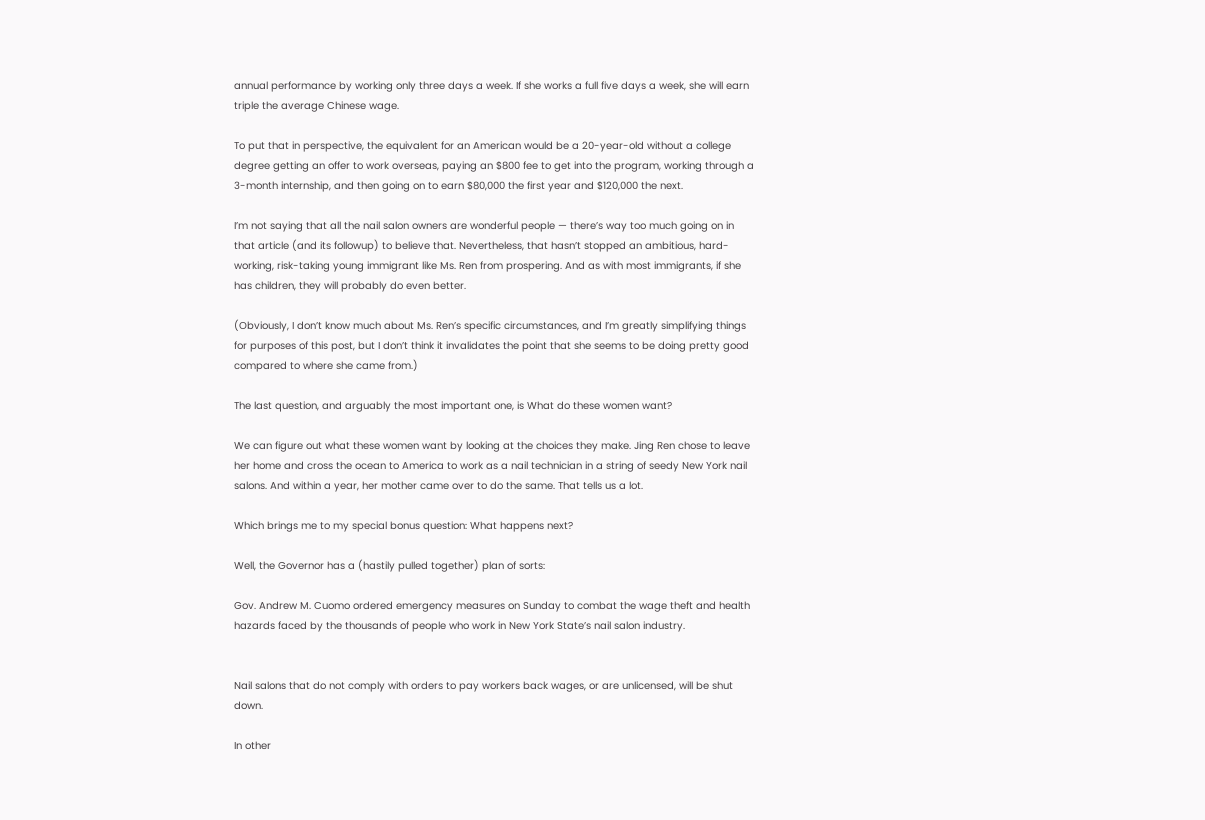annual performance by working only three days a week. If she works a full five days a week, she will earn triple the average Chinese wage.

To put that in perspective, the equivalent for an American would be a 20-year-old without a college degree getting an offer to work overseas, paying an $800 fee to get into the program, working through a 3-month internship, and then going on to earn $80,000 the first year and $120,000 the next.

I’m not saying that all the nail salon owners are wonderful people — there’s way too much going on in that article (and its followup) to believe that. Nevertheless, that hasn’t stopped an ambitious, hard-working, risk-taking young immigrant like Ms. Ren from prospering. And as with most immigrants, if she has children, they will probably do even better.

(Obviously, I don’t know much about Ms. Ren’s specific circumstances, and I’m greatly simplifying things for purposes of this post, but I don’t think it invalidates the point that she seems to be doing pretty good compared to where she came from.)

The last question, and arguably the most important one, is What do these women want?

We can figure out what these women want by looking at the choices they make. Jing Ren chose to leave her home and cross the ocean to America to work as a nail technician in a string of seedy New York nail salons. And within a year, her mother came over to do the same. That tells us a lot.

Which brings me to my special bonus question: What happens next?

Well, the Governor has a (hastily pulled together) plan of sorts:

Gov. Andrew M. Cuomo ordered emergency measures on Sunday to combat the wage theft and health hazards faced by the thousands of people who work in New York State’s nail salon industry.


Nail salons that do not comply with orders to pay workers back wages, or are unlicensed, will be shut down.

In other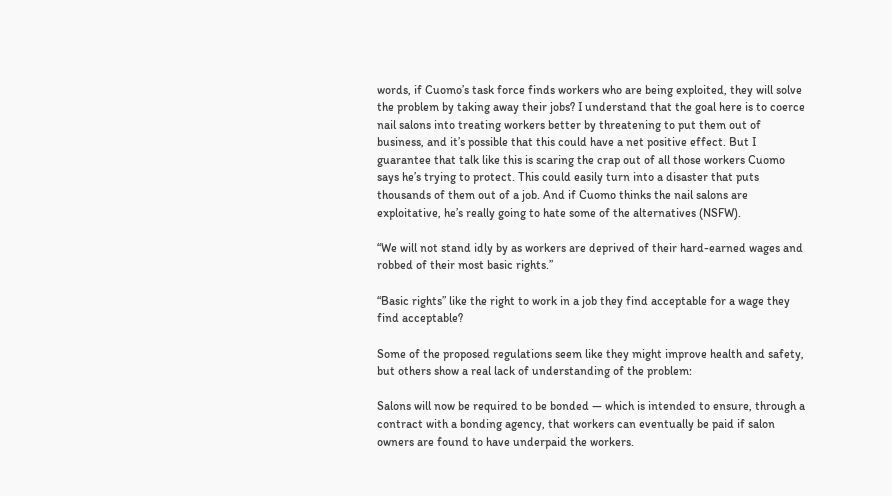words, if Cuomo’s task force finds workers who are being exploited, they will solve the problem by taking away their jobs? I understand that the goal here is to coerce nail salons into treating workers better by threatening to put them out of business, and it’s possible that this could have a net positive effect. But I guarantee that talk like this is scaring the crap out of all those workers Cuomo says he’s trying to protect. This could easily turn into a disaster that puts thousands of them out of a job. And if Cuomo thinks the nail salons are exploitative, he’s really going to hate some of the alternatives (NSFW).

“We will not stand idly by as workers are deprived of their hard-earned wages and robbed of their most basic rights.”

“Basic rights” like the right to work in a job they find acceptable for a wage they find acceptable?

Some of the proposed regulations seem like they might improve health and safety, but others show a real lack of understanding of the problem:

Salons will now be required to be bonded — which is intended to ensure, through a contract with a bonding agency, that workers can eventually be paid if salon owners are found to have underpaid the workers.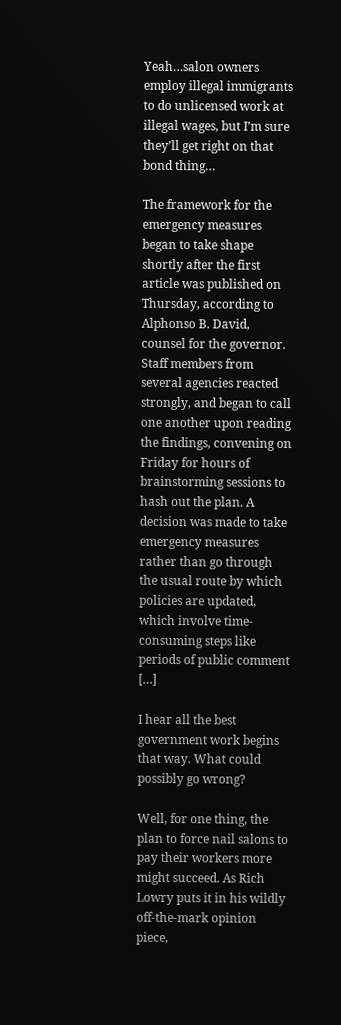Yeah…salon owners employ illegal immigrants to do unlicensed work at illegal wages, but I’m sure they’ll get right on that bond thing…

The framework for the emergency measures began to take shape shortly after the first article was published on Thursday, according to Alphonso B. David, counsel for the governor. Staff members from several agencies reacted strongly, and began to call one another upon reading the findings, convening on Friday for hours of brainstorming sessions to hash out the plan. A decision was made to take emergency measures rather than go through the usual route by which policies are updated, which involve time-consuming steps like periods of public comment […]

I hear all the best government work begins that way. What could possibly go wrong?

Well, for one thing, the plan to force nail salons to pay their workers more might succeed. As Rich Lowry puts it in his wildly off-the-mark opinion piece,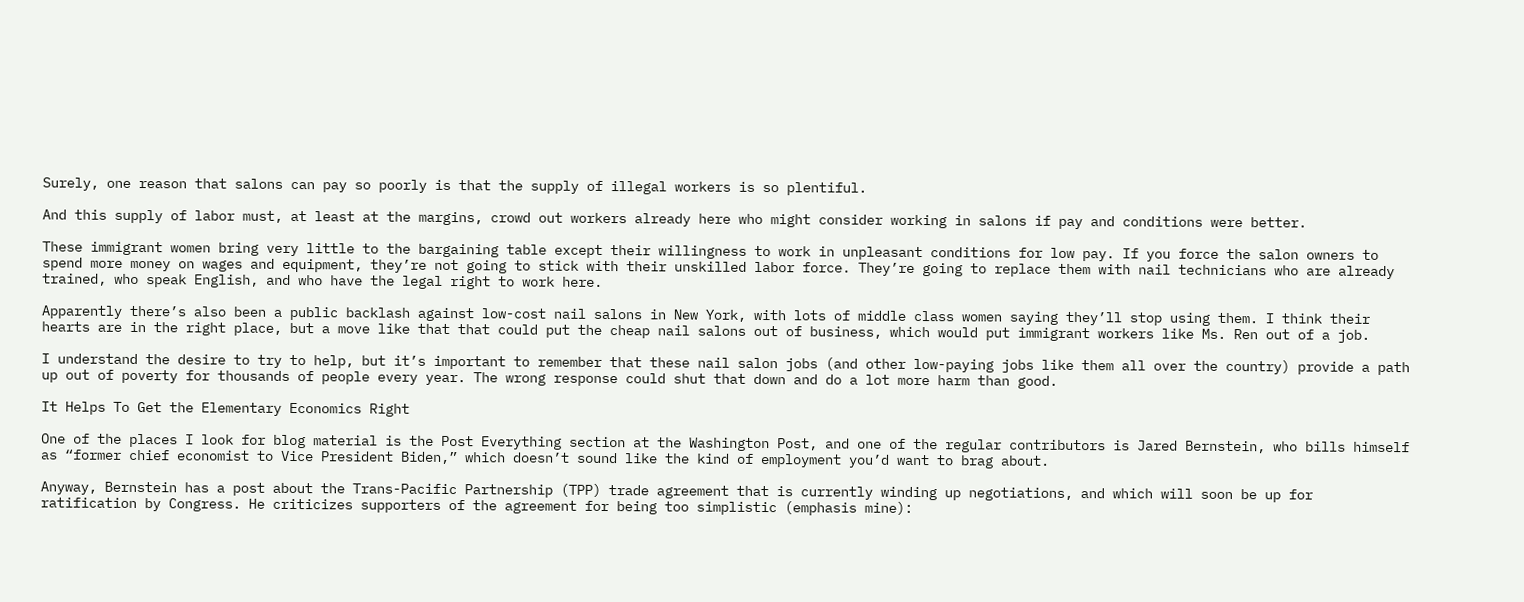Surely, one reason that salons can pay so poorly is that the supply of illegal workers is so plentiful.

And this supply of labor must, at least at the margins, crowd out workers already here who might consider working in salons if pay and conditions were better.

These immigrant women bring very little to the bargaining table except their willingness to work in unpleasant conditions for low pay. If you force the salon owners to spend more money on wages and equipment, they’re not going to stick with their unskilled labor force. They’re going to replace them with nail technicians who are already trained, who speak English, and who have the legal right to work here.

Apparently there’s also been a public backlash against low-cost nail salons in New York, with lots of middle class women saying they’ll stop using them. I think their hearts are in the right place, but a move like that that could put the cheap nail salons out of business, which would put immigrant workers like Ms. Ren out of a job.

I understand the desire to try to help, but it’s important to remember that these nail salon jobs (and other low-paying jobs like them all over the country) provide a path up out of poverty for thousands of people every year. The wrong response could shut that down and do a lot more harm than good.

It Helps To Get the Elementary Economics Right

One of the places I look for blog material is the Post Everything section at the Washington Post, and one of the regular contributors is Jared Bernstein, who bills himself as “former chief economist to Vice President Biden,” which doesn’t sound like the kind of employment you’d want to brag about.

Anyway, Bernstein has a post about the Trans-Pacific Partnership (TPP) trade agreement that is currently winding up negotiations, and which will soon be up for ratification by Congress. He criticizes supporters of the agreement for being too simplistic (emphasis mine):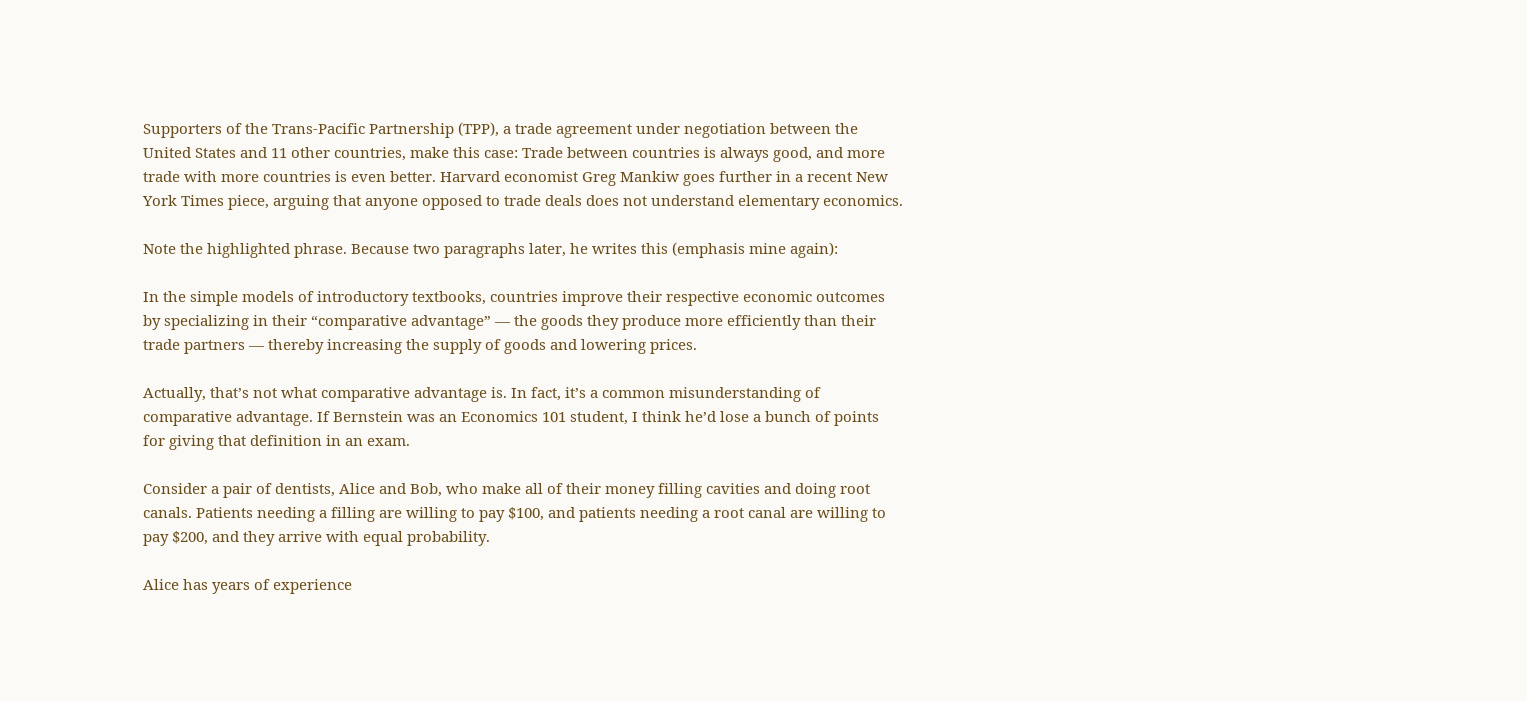Supporters of the Trans-Pacific Partnership (TPP), a trade agreement under negotiation between the United States and 11 other countries, make this case: Trade between countries is always good, and more trade with more countries is even better. Harvard economist Greg Mankiw goes further in a recent New York Times piece, arguing that anyone opposed to trade deals does not understand elementary economics.

Note the highlighted phrase. Because two paragraphs later, he writes this (emphasis mine again):

In the simple models of introductory textbooks, countries improve their respective economic outcomes by specializing in their “comparative advantage” — the goods they produce more efficiently than their trade partners — thereby increasing the supply of goods and lowering prices.

Actually, that’s not what comparative advantage is. In fact, it’s a common misunderstanding of comparative advantage. If Bernstein was an Economics 101 student, I think he’d lose a bunch of points for giving that definition in an exam.

Consider a pair of dentists, Alice and Bob, who make all of their money filling cavities and doing root canals. Patients needing a filling are willing to pay $100, and patients needing a root canal are willing to pay $200, and they arrive with equal probability.

Alice has years of experience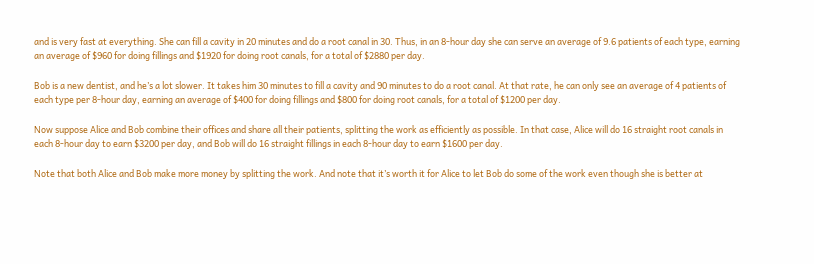and is very fast at everything. She can fill a cavity in 20 minutes and do a root canal in 30. Thus, in an 8-hour day she can serve an average of 9.6 patients of each type, earning an average of $960 for doing fillings and $1920 for doing root canals, for a total of $2880 per day.

Bob is a new dentist, and he’s a lot slower. It takes him 30 minutes to fill a cavity and 90 minutes to do a root canal. At that rate, he can only see an average of 4 patients of each type per 8-hour day, earning an average of $400 for doing fillings and $800 for doing root canals, for a total of $1200 per day.

Now suppose Alice and Bob combine their offices and share all their patients, splitting the work as efficiently as possible. In that case, Alice will do 16 straight root canals in each 8-hour day to earn $3200 per day, and Bob will do 16 straight fillings in each 8-hour day to earn $1600 per day.

Note that both Alice and Bob make more money by splitting the work. And note that it’s worth it for Alice to let Bob do some of the work even though she is better at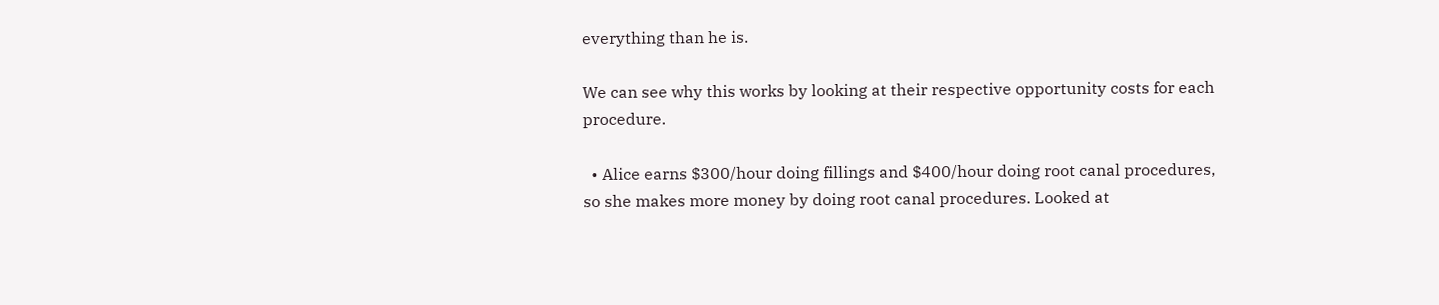everything than he is.

We can see why this works by looking at their respective opportunity costs for each procedure.

  • Alice earns $300/hour doing fillings and $400/hour doing root canal procedures, so she makes more money by doing root canal procedures. Looked at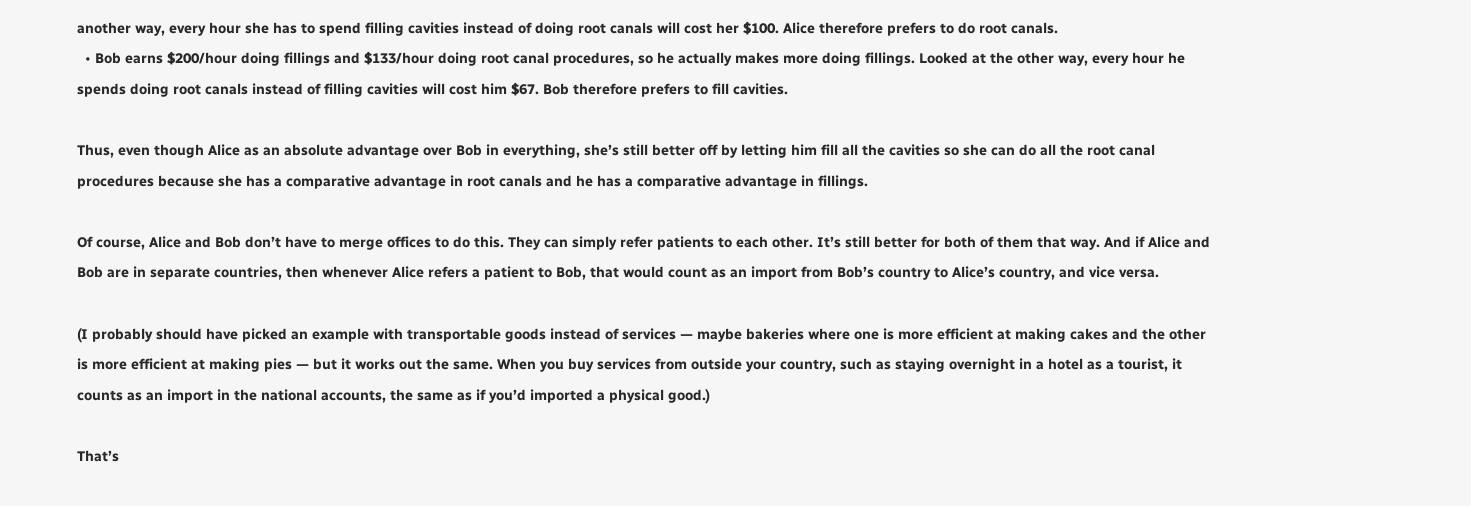another way, every hour she has to spend filling cavities instead of doing root canals will cost her $100. Alice therefore prefers to do root canals.
  • Bob earns $200/hour doing fillings and $133/hour doing root canal procedures, so he actually makes more doing fillings. Looked at the other way, every hour he spends doing root canals instead of filling cavities will cost him $67. Bob therefore prefers to fill cavities.

Thus, even though Alice as an absolute advantage over Bob in everything, she’s still better off by letting him fill all the cavities so she can do all the root canal procedures because she has a comparative advantage in root canals and he has a comparative advantage in fillings.

Of course, Alice and Bob don’t have to merge offices to do this. They can simply refer patients to each other. It’s still better for both of them that way. And if Alice and Bob are in separate countries, then whenever Alice refers a patient to Bob, that would count as an import from Bob’s country to Alice’s country, and vice versa.

(I probably should have picked an example with transportable goods instead of services — maybe bakeries where one is more efficient at making cakes and the other is more efficient at making pies — but it works out the same. When you buy services from outside your country, such as staying overnight in a hotel as a tourist, it counts as an import in the national accounts, the same as if you’d imported a physical good.)

That’s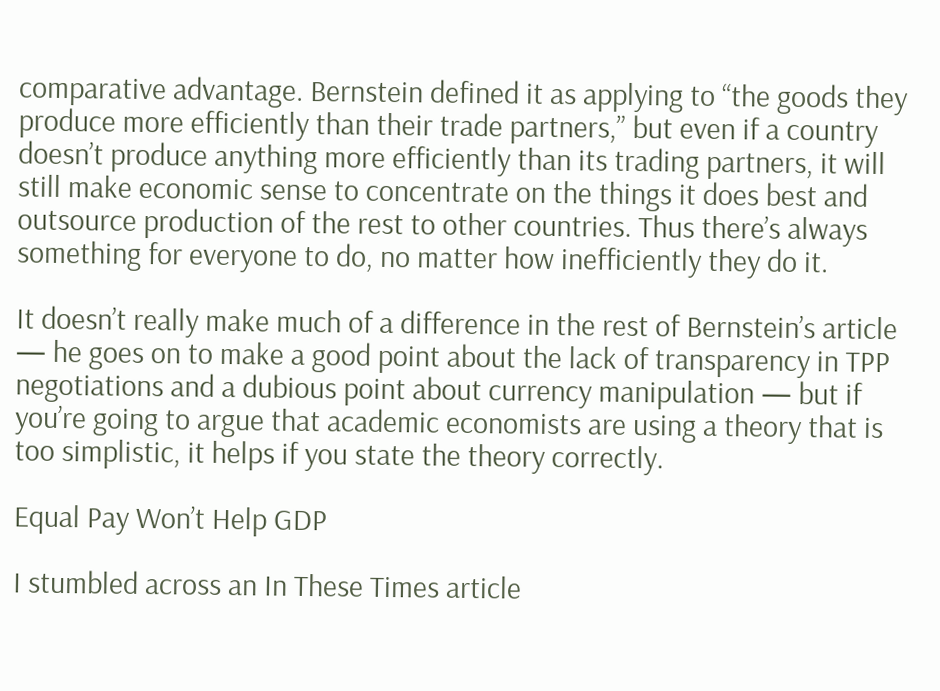comparative advantage. Bernstein defined it as applying to “the goods they produce more efficiently than their trade partners,” but even if a country doesn’t produce anything more efficiently than its trading partners, it will still make economic sense to concentrate on the things it does best and outsource production of the rest to other countries. Thus there’s always something for everyone to do, no matter how inefficiently they do it.

It doesn’t really make much of a difference in the rest of Bernstein’s article — he goes on to make a good point about the lack of transparency in TPP negotiations and a dubious point about currency manipulation — but if you’re going to argue that academic economists are using a theory that is too simplistic, it helps if you state the theory correctly.

Equal Pay Won’t Help GDP

I stumbled across an In These Times article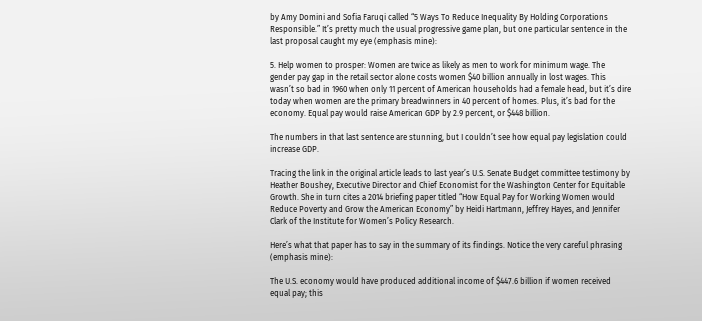by Amy Domini and Sofia Faruqi called “5 Ways To Reduce Inequality By Holding Corporations Responsible.” It’s pretty much the usual progressive game plan, but one particular sentence in the last proposal caught my eye (emphasis mine):

5. Help women to prosper: Women are twice as likely as men to work for minimum wage. The gender pay gap in the retail sector alone costs women $40 billion annually in lost wages. This wasn’t so bad in 1960 when only 11 percent of American households had a female head, but it’s dire today when women are the primary breadwinners in 40 percent of homes. Plus, it’s bad for the economy. Equal pay would raise American GDP by 2.9 percent, or $448 billion.

The numbers in that last sentence are stunning, but I couldn’t see how equal pay legislation could increase GDP.

Tracing the link in the original article leads to last year’s U.S. Senate Budget committee testimony by Heather Boushey, Executive Director and Chief Economist for the Washington Center for Equitable Growth. She in turn cites a 2014 briefing paper titled “How Equal Pay for Working Women would Reduce Poverty and Grow the American Economy” by Heidi Hartmann, Jeffrey Hayes, and Jennifer Clark of the Institute for Women’s Policy Research.

Here’s what that paper has to say in the summary of its findings. Notice the very careful phrasing (emphasis mine):

The U.S. economy would have produced additional income of $447.6 billion if women received equal pay; this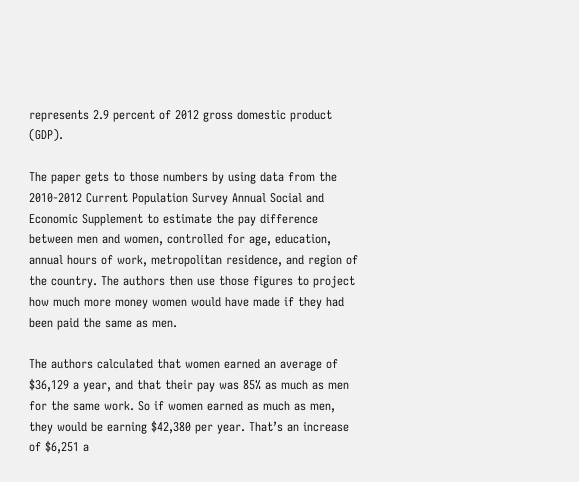represents 2.9 percent of 2012 gross domestic product (GDP).

The paper gets to those numbers by using data from the 2010-2012 Current Population Survey Annual Social and Economic Supplement to estimate the pay difference between men and women, controlled for age, education, annual hours of work, metropolitan residence, and region of the country. The authors then use those figures to project how much more money women would have made if they had been paid the same as men.

The authors calculated that women earned an average of $36,129 a year, and that their pay was 85% as much as men for the same work. So if women earned as much as men, they would be earning $42,380 per year. That’s an increase of $6,251 a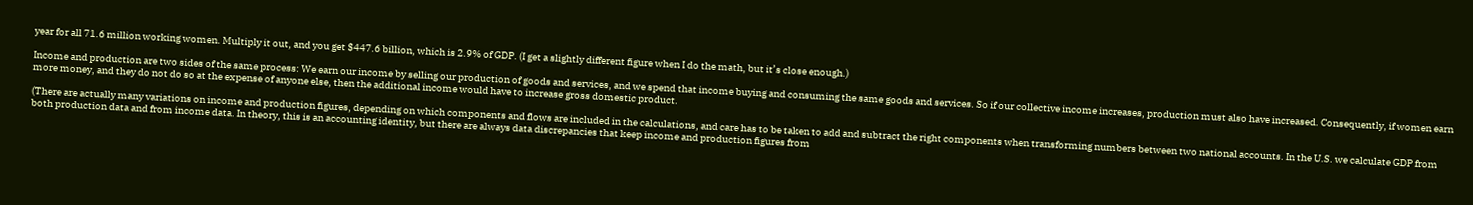year for all 71.6 million working women. Multiply it out, and you get $447.6 billion, which is 2.9% of GDP. (I get a slightly different figure when I do the math, but it’s close enough.)

Income and production are two sides of the same process: We earn our income by selling our production of goods and services, and we spend that income buying and consuming the same goods and services. So if our collective income increases, production must also have increased. Consequently, if women earn more money, and they do not do so at the expense of anyone else, then the additional income would have to increase gross domestic product.

(There are actually many variations on income and production figures, depending on which components and flows are included in the calculations, and care has to be taken to add and subtract the right components when transforming numbers between two national accounts. In the U.S. we calculate GDP from both production data and from income data. In theory, this is an accounting identity, but there are always data discrepancies that keep income and production figures from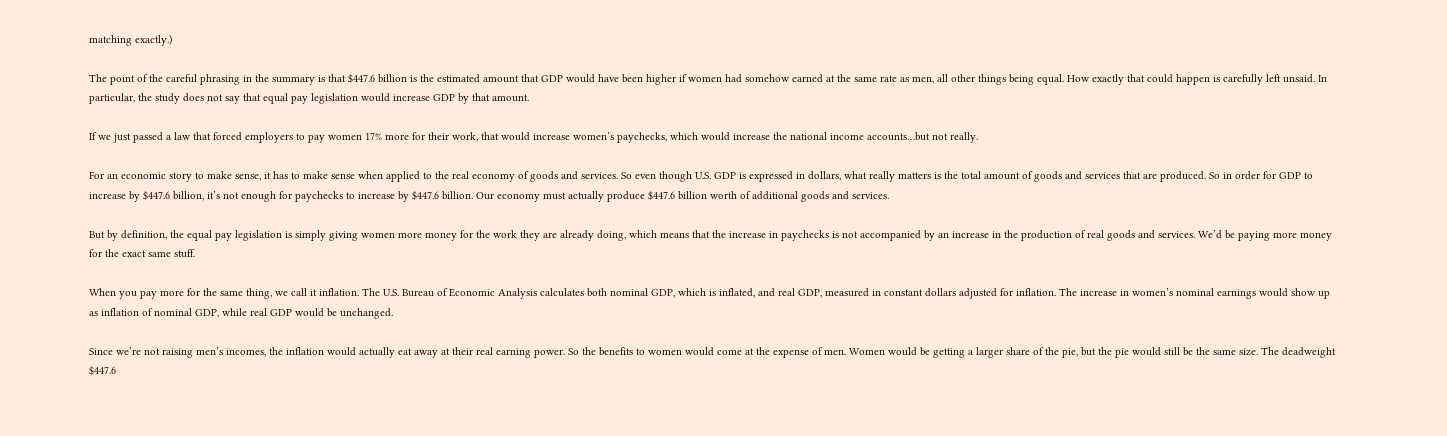matching exactly.)

The point of the careful phrasing in the summary is that $447.6 billion is the estimated amount that GDP would have been higher if women had somehow earned at the same rate as men, all other things being equal. How exactly that could happen is carefully left unsaid. In particular, the study does not say that equal pay legislation would increase GDP by that amount.

If we just passed a law that forced employers to pay women 17% more for their work, that would increase women’s paychecks, which would increase the national income accounts…but not really.

For an economic story to make sense, it has to make sense when applied to the real economy of goods and services. So even though U.S. GDP is expressed in dollars, what really matters is the total amount of goods and services that are produced. So in order for GDP to increase by $447.6 billion, it’s not enough for paychecks to increase by $447.6 billion. Our economy must actually produce $447.6 billion worth of additional goods and services.

But by definition, the equal pay legislation is simply giving women more money for the work they are already doing, which means that the increase in paychecks is not accompanied by an increase in the production of real goods and services. We’d be paying more money for the exact same stuff.

When you pay more for the same thing, we call it inflation. The U.S. Bureau of Economic Analysis calculates both nominal GDP, which is inflated, and real GDP, measured in constant dollars adjusted for inflation. The increase in women’s nominal earnings would show up as inflation of nominal GDP, while real GDP would be unchanged.

Since we’re not raising men’s incomes, the inflation would actually eat away at their real earning power. So the benefits to women would come at the expense of men. Women would be getting a larger share of the pie, but the pie would still be the same size. The deadweight $447.6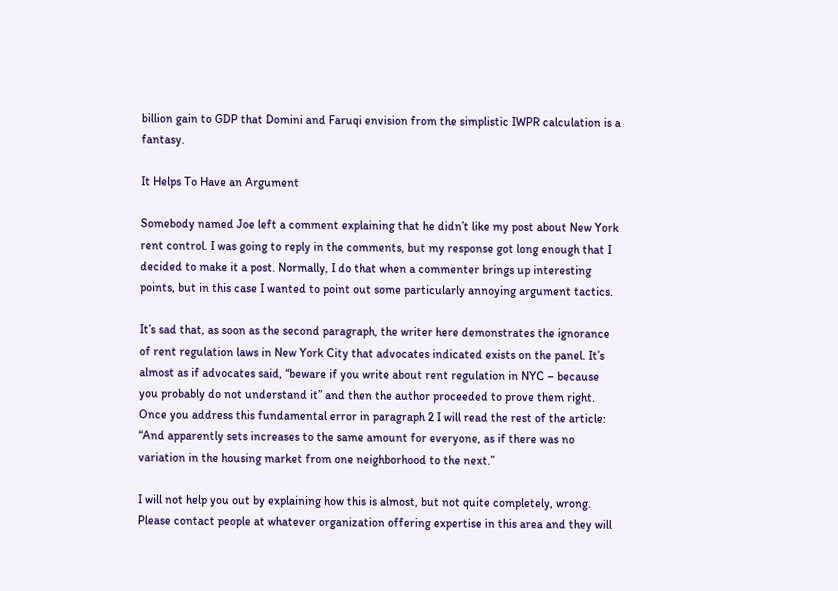billion gain to GDP that Domini and Faruqi envision from the simplistic IWPR calculation is a fantasy.

It Helps To Have an Argument

Somebody named Joe left a comment explaining that he didn’t like my post about New York rent control. I was going to reply in the comments, but my response got long enough that I decided to make it a post. Normally, I do that when a commenter brings up interesting points, but in this case I wanted to point out some particularly annoying argument tactics.

It’s sad that, as soon as the second paragraph, the writer here demonstrates the ignorance of rent regulation laws in New York City that advocates indicated exists on the panel. It’s almost as if advocates said, “beware if you write about rent regulation in NYC – because you probably do not understand it” and then the author proceeded to prove them right. Once you address this fundamental error in paragraph 2 I will read the rest of the article: “And apparently sets increases to the same amount for everyone, as if there was no variation in the housing market from one neighborhood to the next.”

I will not help you out by explaining how this is almost, but not quite completely, wrong. Please contact people at whatever organization offering expertise in this area and they will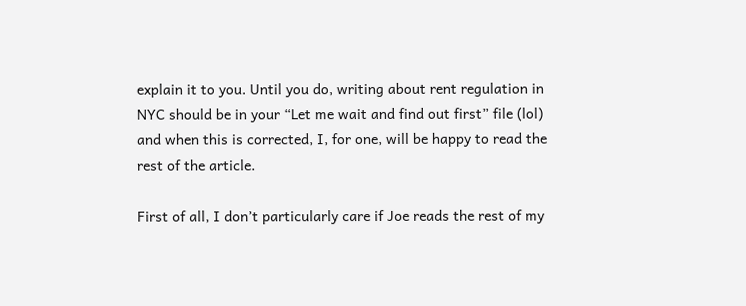explain it to you. Until you do, writing about rent regulation in NYC should be in your “Let me wait and find out first” file (lol) and when this is corrected, I, for one, will be happy to read the rest of the article.

First of all, I don’t particularly care if Joe reads the rest of my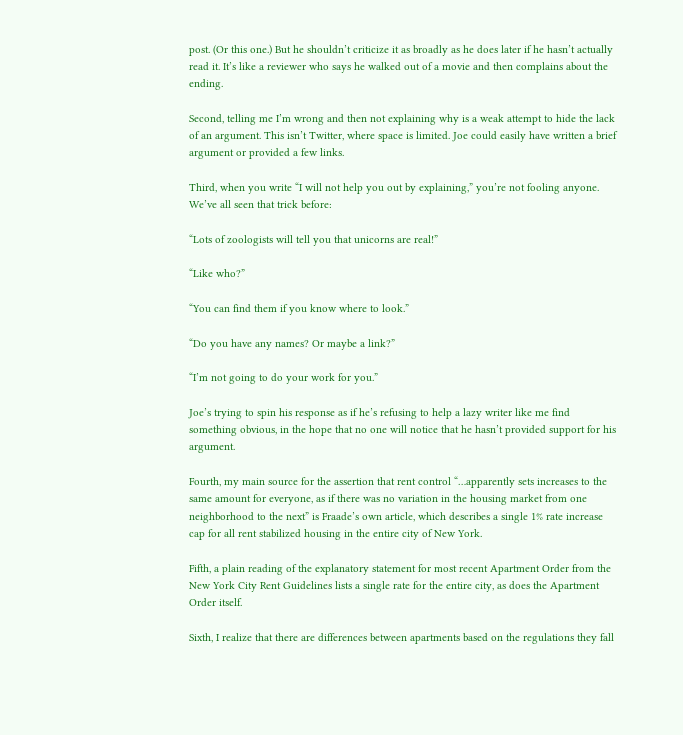post. (Or this one.) But he shouldn’t criticize it as broadly as he does later if he hasn’t actually read it. It’s like a reviewer who says he walked out of a movie and then complains about the ending.

Second, telling me I’m wrong and then not explaining why is a weak attempt to hide the lack of an argument. This isn’t Twitter, where space is limited. Joe could easily have written a brief argument or provided a few links.

Third, when you write “I will not help you out by explaining,” you’re not fooling anyone. We’ve all seen that trick before:

“Lots of zoologists will tell you that unicorns are real!”

“Like who?”

“You can find them if you know where to look.”

“Do you have any names? Or maybe a link?”

“I’m not going to do your work for you.”

Joe’s trying to spin his response as if he’s refusing to help a lazy writer like me find something obvious, in the hope that no one will notice that he hasn’t provided support for his argument.

Fourth, my main source for the assertion that rent control “…apparently sets increases to the same amount for everyone, as if there was no variation in the housing market from one neighborhood to the next” is Fraade’s own article, which describes a single 1% rate increase cap for all rent stabilized housing in the entire city of New York.

Fifth, a plain reading of the explanatory statement for most recent Apartment Order from the New York City Rent Guidelines lists a single rate for the entire city, as does the Apartment Order itself.

Sixth, I realize that there are differences between apartments based on the regulations they fall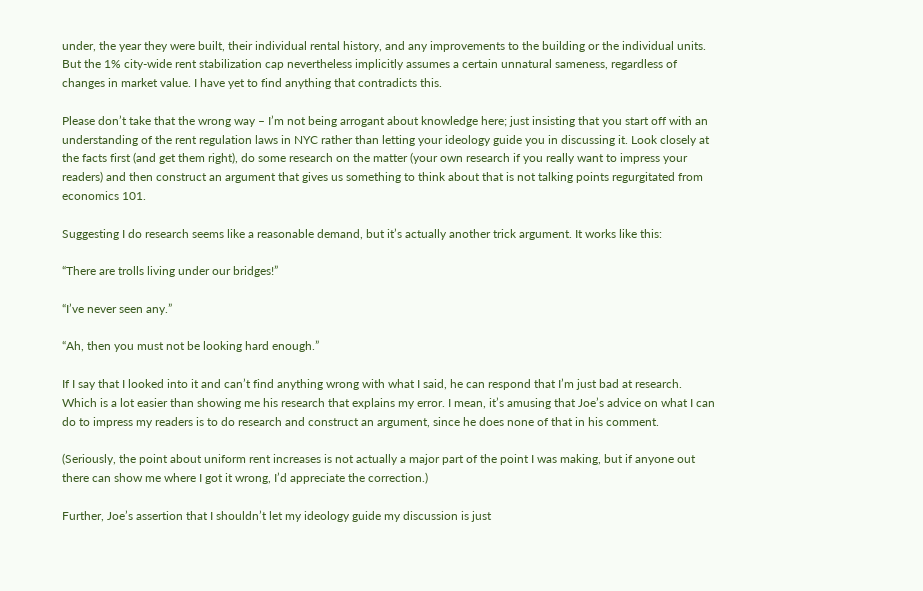under, the year they were built, their individual rental history, and any improvements to the building or the individual units. But the 1% city-wide rent stabilization cap nevertheless implicitly assumes a certain unnatural sameness, regardless of changes in market value. I have yet to find anything that contradicts this.

Please don’t take that the wrong way – I’m not being arrogant about knowledge here; just insisting that you start off with an understanding of the rent regulation laws in NYC rather than letting your ideology guide you in discussing it. Look closely at the facts first (and get them right), do some research on the matter (your own research if you really want to impress your readers) and then construct an argument that gives us something to think about that is not talking points regurgitated from economics 101.

Suggesting I do research seems like a reasonable demand, but it’s actually another trick argument. It works like this:

“There are trolls living under our bridges!”

“I’ve never seen any.”

“Ah, then you must not be looking hard enough.”

If I say that I looked into it and can’t find anything wrong with what I said, he can respond that I’m just bad at research. Which is a lot easier than showing me his research that explains my error. I mean, it’s amusing that Joe’s advice on what I can do to impress my readers is to do research and construct an argument, since he does none of that in his comment.

(Seriously, the point about uniform rent increases is not actually a major part of the point I was making, but if anyone out there can show me where I got it wrong, I’d appreciate the correction.)

Further, Joe’s assertion that I shouldn’t let my ideology guide my discussion is just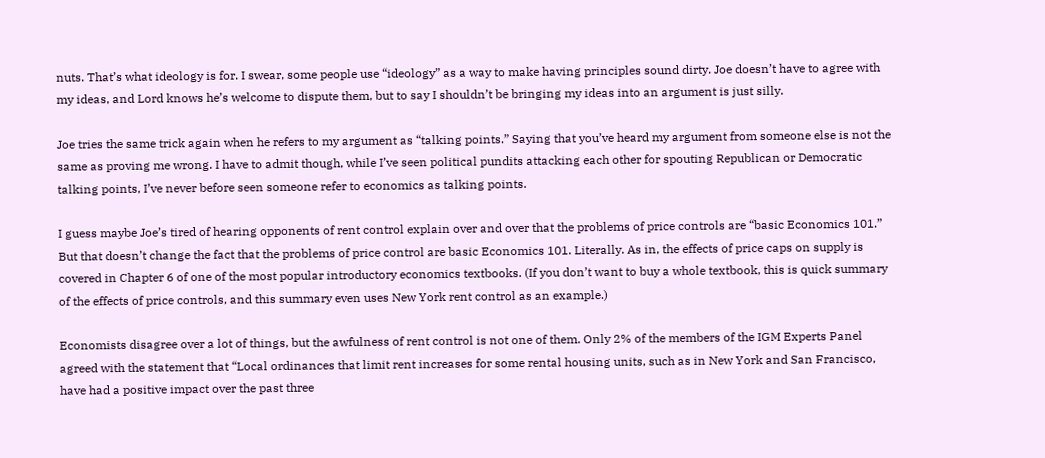nuts. That’s what ideology is for. I swear, some people use “ideology” as a way to make having principles sound dirty. Joe doesn’t have to agree with my ideas, and Lord knows he’s welcome to dispute them, but to say I shouldn’t be bringing my ideas into an argument is just silly.

Joe tries the same trick again when he refers to my argument as “talking points.” Saying that you’ve heard my argument from someone else is not the same as proving me wrong. I have to admit though, while I’ve seen political pundits attacking each other for spouting Republican or Democratic talking points, I’ve never before seen someone refer to economics as talking points.

I guess maybe Joe’s tired of hearing opponents of rent control explain over and over that the problems of price controls are “basic Economics 101.” But that doesn’t change the fact that the problems of price control are basic Economics 101. Literally. As in, the effects of price caps on supply is covered in Chapter 6 of one of the most popular introductory economics textbooks. (If you don’t want to buy a whole textbook, this is quick summary of the effects of price controls, and this summary even uses New York rent control as an example.)

Economists disagree over a lot of things, but the awfulness of rent control is not one of them. Only 2% of the members of the IGM Experts Panel agreed with the statement that “Local ordinances that limit rent increases for some rental housing units, such as in New York and San Francisco, have had a positive impact over the past three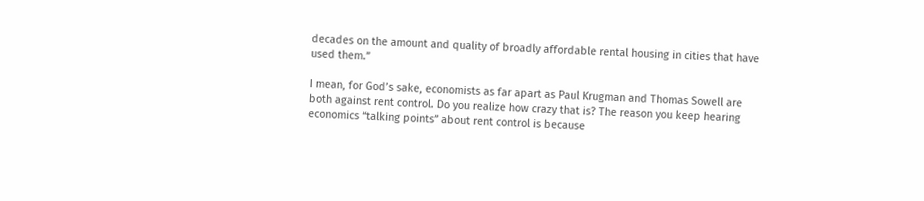decades on the amount and quality of broadly affordable rental housing in cities that have used them.”

I mean, for God’s sake, economists as far apart as Paul Krugman and Thomas Sowell are both against rent control. Do you realize how crazy that is? The reason you keep hearing economics “talking points” about rent control is because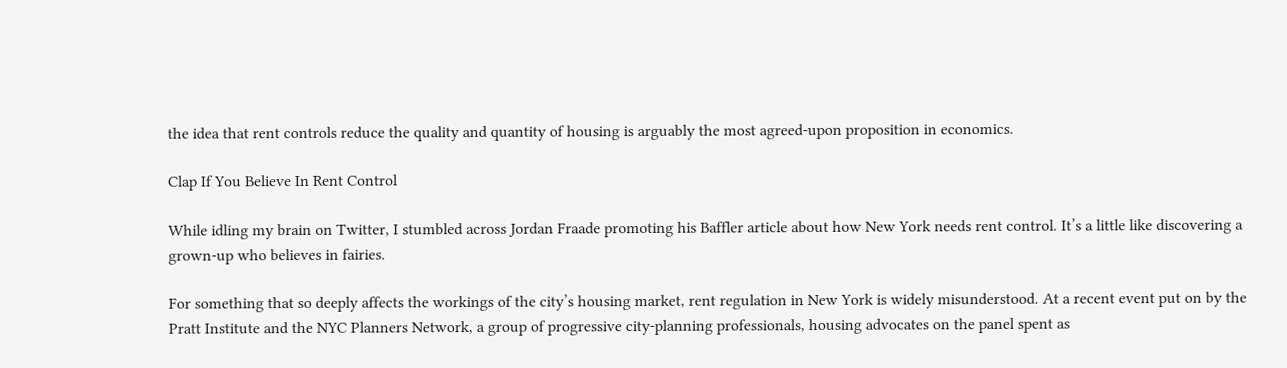the idea that rent controls reduce the quality and quantity of housing is arguably the most agreed-upon proposition in economics.

Clap If You Believe In Rent Control

While idling my brain on Twitter, I stumbled across Jordan Fraade promoting his Baffler article about how New York needs rent control. It’s a little like discovering a grown-up who believes in fairies.

For something that so deeply affects the workings of the city’s housing market, rent regulation in New York is widely misunderstood. At a recent event put on by the Pratt Institute and the NYC Planners Network, a group of progressive city-planning professionals, housing advocates on the panel spent as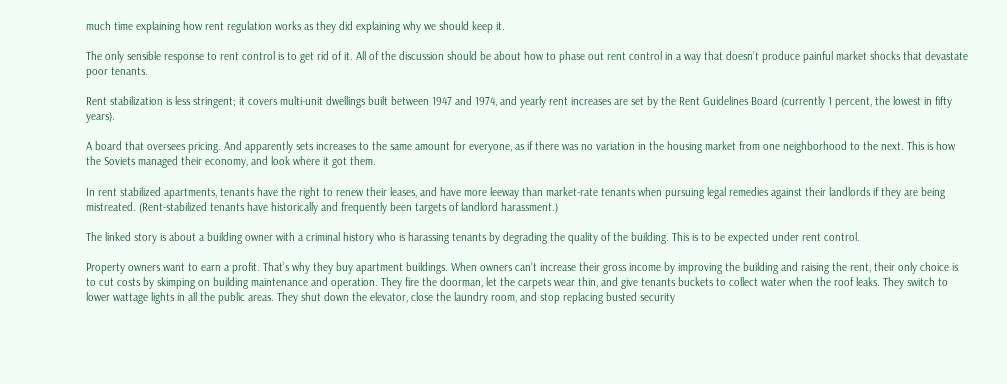much time explaining how rent regulation works as they did explaining why we should keep it.

The only sensible response to rent control is to get rid of it. All of the discussion should be about how to phase out rent control in a way that doesn’t produce painful market shocks that devastate poor tenants.

Rent stabilization is less stringent; it covers multi-unit dwellings built between 1947 and 1974, and yearly rent increases are set by the Rent Guidelines Board (currently 1 percent, the lowest in fifty years).

A board that oversees pricing. And apparently sets increases to the same amount for everyone, as if there was no variation in the housing market from one neighborhood to the next. This is how the Soviets managed their economy, and look where it got them.

In rent stabilized apartments, tenants have the right to renew their leases, and have more leeway than market-rate tenants when pursuing legal remedies against their landlords if they are being mistreated. (Rent-stabilized tenants have historically and frequently been targets of landlord harassment.)

The linked story is about a building owner with a criminal history who is harassing tenants by degrading the quality of the building. This is to be expected under rent control.

Property owners want to earn a profit. That’s why they buy apartment buildings. When owners can’t increase their gross income by improving the building and raising the rent, their only choice is to cut costs by skimping on building maintenance and operation. They fire the doorman, let the carpets wear thin, and give tenants buckets to collect water when the roof leaks. They switch to lower wattage lights in all the public areas. They shut down the elevator, close the laundry room, and stop replacing busted security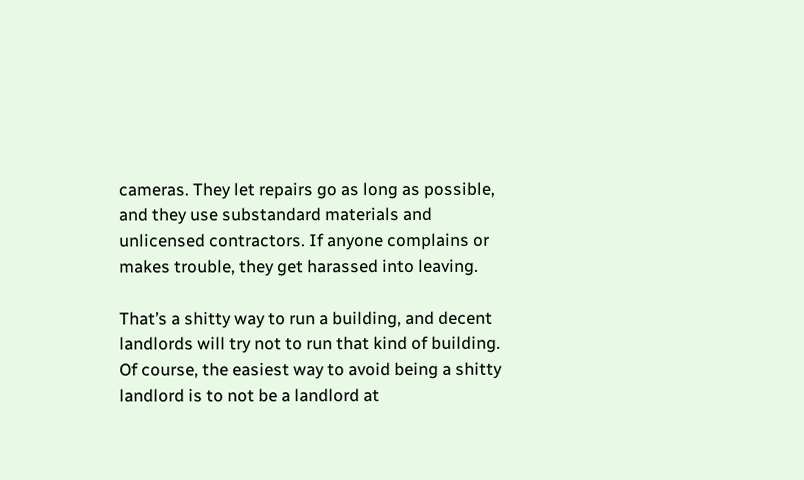cameras. They let repairs go as long as possible, and they use substandard materials and unlicensed contractors. If anyone complains or makes trouble, they get harassed into leaving.

That’s a shitty way to run a building, and decent landlords will try not to run that kind of building. Of course, the easiest way to avoid being a shitty landlord is to not be a landlord at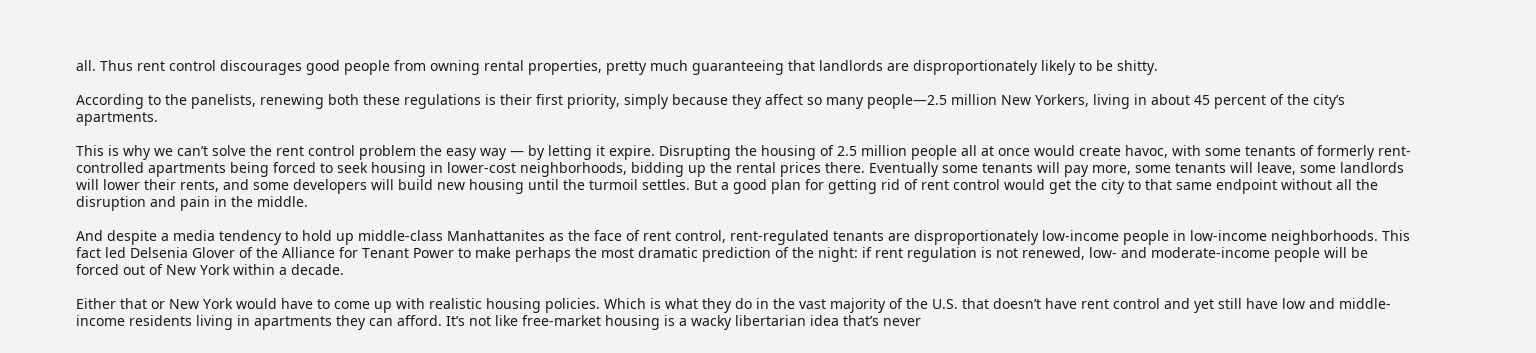all. Thus rent control discourages good people from owning rental properties, pretty much guaranteeing that landlords are disproportionately likely to be shitty.

According to the panelists, renewing both these regulations is their first priority, simply because they affect so many people—2.5 million New Yorkers, living in about 45 percent of the city’s apartments.

This is why we can’t solve the rent control problem the easy way — by letting it expire. Disrupting the housing of 2.5 million people all at once would create havoc, with some tenants of formerly rent-controlled apartments being forced to seek housing in lower-cost neighborhoods, bidding up the rental prices there. Eventually some tenants will pay more, some tenants will leave, some landlords will lower their rents, and some developers will build new housing until the turmoil settles. But a good plan for getting rid of rent control would get the city to that same endpoint without all the disruption and pain in the middle.

And despite a media tendency to hold up middle-class Manhattanites as the face of rent control, rent-regulated tenants are disproportionately low-income people in low-income neighborhoods. This fact led Delsenia Glover of the Alliance for Tenant Power to make perhaps the most dramatic prediction of the night: if rent regulation is not renewed, low- and moderate-income people will be forced out of New York within a decade.

Either that or New York would have to come up with realistic housing policies. Which is what they do in the vast majority of the U.S. that doesn’t have rent control and yet still have low and middle-income residents living in apartments they can afford. It’s not like free-market housing is a wacky libertarian idea that’s never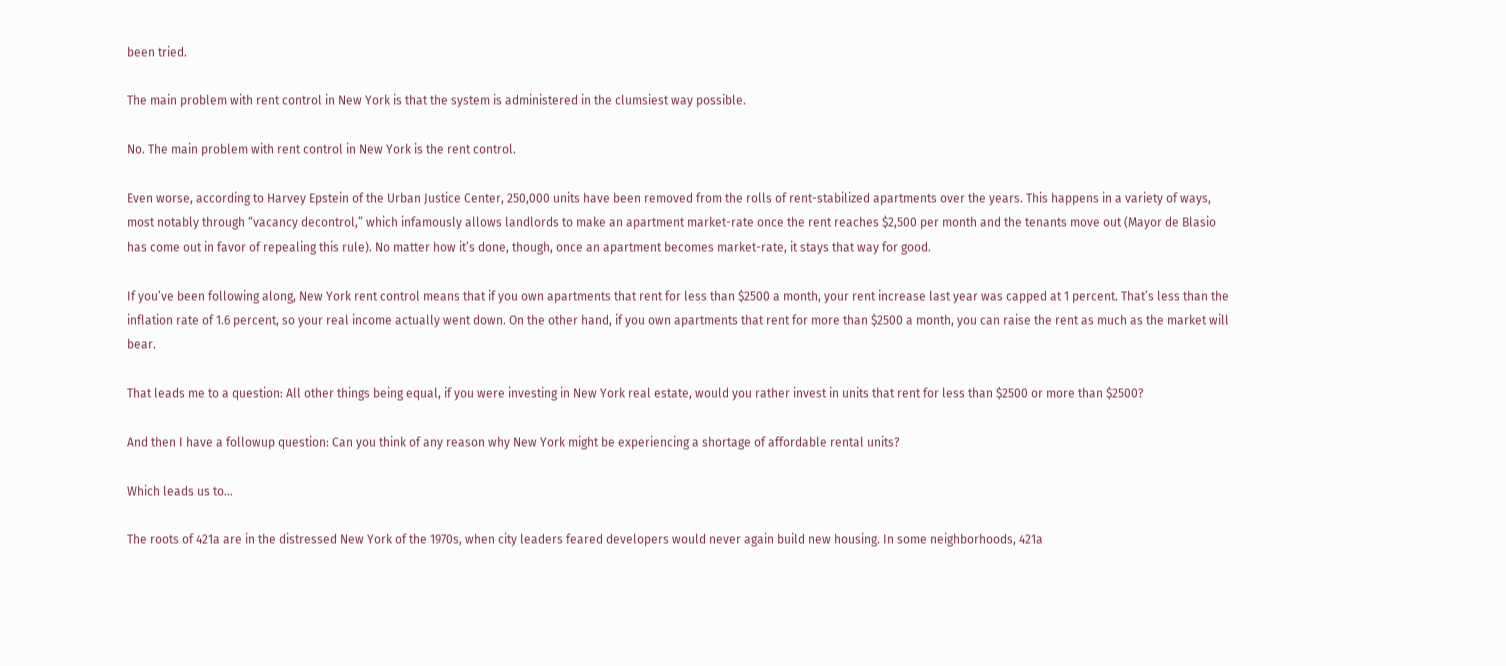been tried.

The main problem with rent control in New York is that the system is administered in the clumsiest way possible.

No. The main problem with rent control in New York is the rent control.

Even worse, according to Harvey Epstein of the Urban Justice Center, 250,000 units have been removed from the rolls of rent-stabilized apartments over the years. This happens in a variety of ways, most notably through “vacancy decontrol,” which infamously allows landlords to make an apartment market-rate once the rent reaches $2,500 per month and the tenants move out (Mayor de Blasio has come out in favor of repealing this rule). No matter how it’s done, though, once an apartment becomes market-rate, it stays that way for good.

If you’ve been following along, New York rent control means that if you own apartments that rent for less than $2500 a month, your rent increase last year was capped at 1 percent. That’s less than the inflation rate of 1.6 percent, so your real income actually went down. On the other hand, if you own apartments that rent for more than $2500 a month, you can raise the rent as much as the market will bear.

That leads me to a question: All other things being equal, if you were investing in New York real estate, would you rather invest in units that rent for less than $2500 or more than $2500?

And then I have a followup question: Can you think of any reason why New York might be experiencing a shortage of affordable rental units?

Which leads us to…

The roots of 421a are in the distressed New York of the 1970s, when city leaders feared developers would never again build new housing. In some neighborhoods, 421a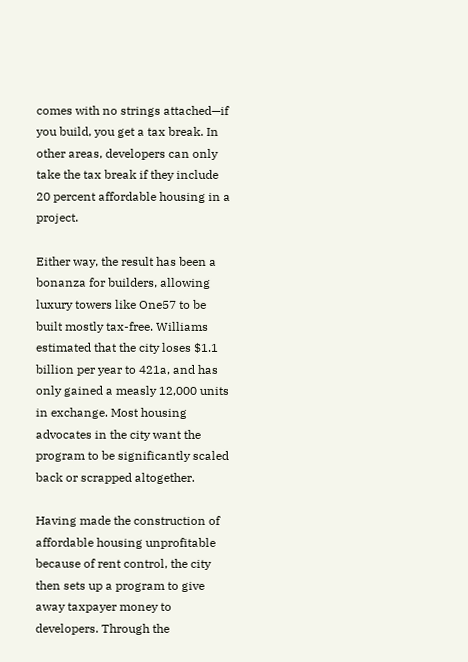comes with no strings attached—if you build, you get a tax break. In other areas, developers can only take the tax break if they include 20 percent affordable housing in a project.

Either way, the result has been a bonanza for builders, allowing luxury towers like One57 to be built mostly tax-free. Williams estimated that the city loses $1.1 billion per year to 421a, and has only gained a measly 12,000 units in exchange. Most housing advocates in the city want the program to be significantly scaled back or scrapped altogether.

Having made the construction of affordable housing unprofitable because of rent control, the city then sets up a program to give away taxpayer money to developers. Through the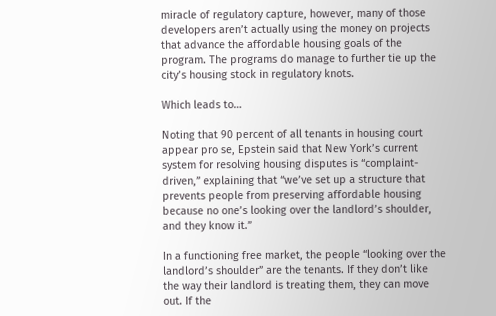miracle of regulatory capture, however, many of those developers aren’t actually using the money on projects that advance the affordable housing goals of the program. The programs do manage to further tie up the city’s housing stock in regulatory knots.

Which leads to…

Noting that 90 percent of all tenants in housing court appear pro se, Epstein said that New York’s current system for resolving housing disputes is “complaint-driven,” explaining that “we’ve set up a structure that prevents people from preserving affordable housing because no one’s looking over the landlord’s shoulder, and they know it.”

In a functioning free market, the people “looking over the landlord’s shoulder” are the tenants. If they don’t like the way their landlord is treating them, they can move out. If the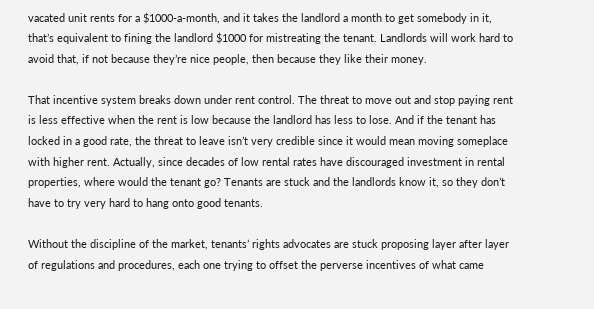vacated unit rents for a $1000-a-month, and it takes the landlord a month to get somebody in it, that’s equivalent to fining the landlord $1000 for mistreating the tenant. Landlords will work hard to avoid that, if not because they’re nice people, then because they like their money.

That incentive system breaks down under rent control. The threat to move out and stop paying rent is less effective when the rent is low because the landlord has less to lose. And if the tenant has locked in a good rate, the threat to leave isn’t very credible since it would mean moving someplace with higher rent. Actually, since decades of low rental rates have discouraged investment in rental properties, where would the tenant go? Tenants are stuck and the landlords know it, so they don’t have to try very hard to hang onto good tenants.

Without the discipline of the market, tenants’ rights advocates are stuck proposing layer after layer of regulations and procedures, each one trying to offset the perverse incentives of what came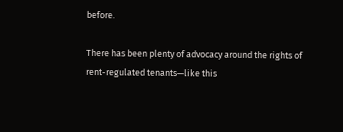before.

There has been plenty of advocacy around the rights of rent-regulated tenants—like this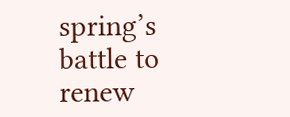spring’s battle to renew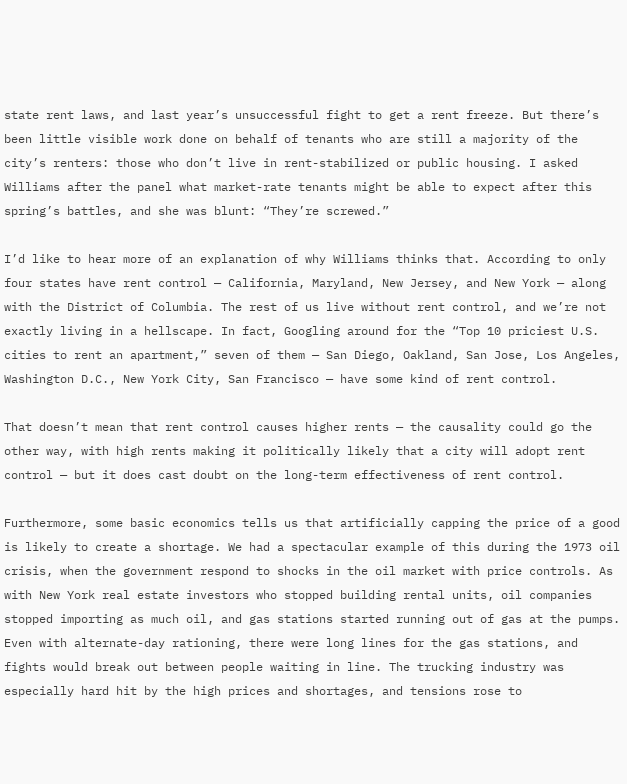state rent laws, and last year’s unsuccessful fight to get a rent freeze. But there’s been little visible work done on behalf of tenants who are still a majority of the city’s renters: those who don’t live in rent-stabilized or public housing. I asked Williams after the panel what market-rate tenants might be able to expect after this spring’s battles, and she was blunt: “They’re screwed.”

I’d like to hear more of an explanation of why Williams thinks that. According to only four states have rent control — California, Maryland, New Jersey, and New York — along with the District of Columbia. The rest of us live without rent control, and we’re not exactly living in a hellscape. In fact, Googling around for the “Top 10 priciest U.S. cities to rent an apartment,” seven of them — San Diego, Oakland, San Jose, Los Angeles, Washington D.C., New York City, San Francisco — have some kind of rent control.

That doesn’t mean that rent control causes higher rents — the causality could go the other way, with high rents making it politically likely that a city will adopt rent control — but it does cast doubt on the long-term effectiveness of rent control.

Furthermore, some basic economics tells us that artificially capping the price of a good is likely to create a shortage. We had a spectacular example of this during the 1973 oil crisis, when the government respond to shocks in the oil market with price controls. As with New York real estate investors who stopped building rental units, oil companies stopped importing as much oil, and gas stations started running out of gas at the pumps. Even with alternate-day rationing, there were long lines for the gas stations, and fights would break out between people waiting in line. The trucking industry was especially hard hit by the high prices and shortages, and tensions rose to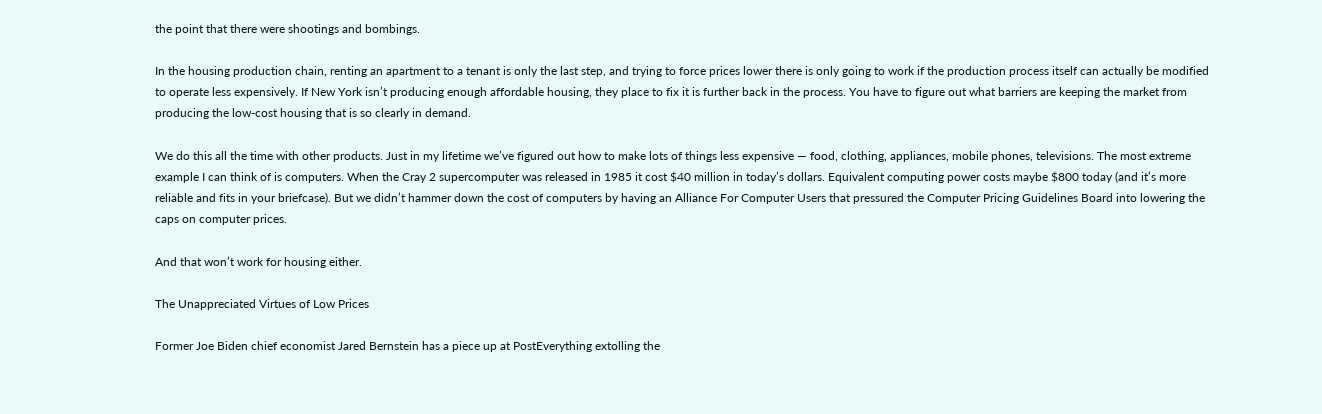the point that there were shootings and bombings.

In the housing production chain, renting an apartment to a tenant is only the last step, and trying to force prices lower there is only going to work if the production process itself can actually be modified to operate less expensively. If New York isn’t producing enough affordable housing, they place to fix it is further back in the process. You have to figure out what barriers are keeping the market from producing the low-cost housing that is so clearly in demand.

We do this all the time with other products. Just in my lifetime we’ve figured out how to make lots of things less expensive — food, clothing, appliances, mobile phones, televisions. The most extreme example I can think of is computers. When the Cray 2 supercomputer was released in 1985 it cost $40 million in today’s dollars. Equivalent computing power costs maybe $800 today (and it’s more reliable and fits in your briefcase). But we didn’t hammer down the cost of computers by having an Alliance For Computer Users that pressured the Computer Pricing Guidelines Board into lowering the caps on computer prices.

And that won’t work for housing either.

The Unappreciated Virtues of Low Prices

Former Joe Biden chief economist Jared Bernstein has a piece up at PostEverything extolling the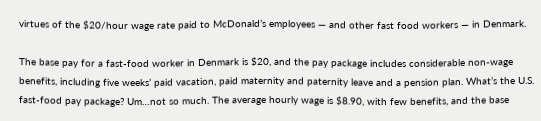virtues of the $20/hour wage rate paid to McDonald’s employees — and other fast food workers — in Denmark.

The base pay for a fast-food worker in Denmark is $20, and the pay package includes considerable non-wage benefits, including five weeks’ paid vacation, paid maternity and paternity leave and a pension plan. What’s the U.S. fast-food pay package? Um…not so much. The average hourly wage is $8.90, with few benefits, and the base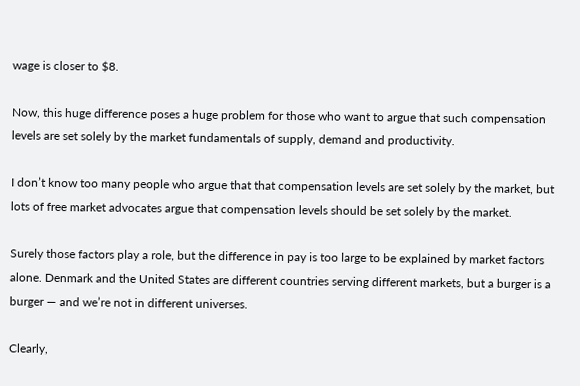wage is closer to $8.

Now, this huge difference poses a huge problem for those who want to argue that such compensation levels are set solely by the market fundamentals of supply, demand and productivity.

I don’t know too many people who argue that that compensation levels are set solely by the market, but lots of free market advocates argue that compensation levels should be set solely by the market.

Surely those factors play a role, but the difference in pay is too large to be explained by market factors alone. Denmark and the United States are different countries serving different markets, but a burger is a burger — and we’re not in different universes.

Clearly,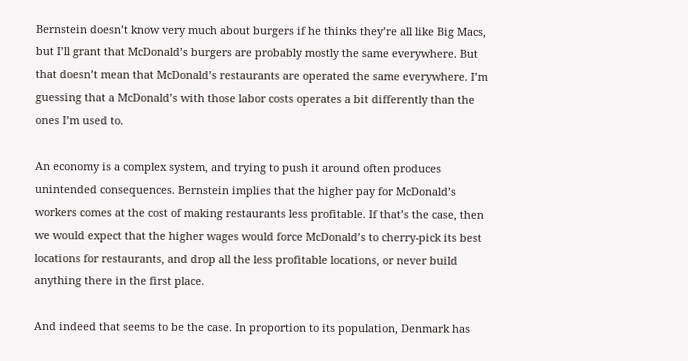Bernstein doesn’t know very much about burgers if he thinks they’re all like Big Macs, but I’ll grant that McDonald’s burgers are probably mostly the same everywhere. But that doesn’t mean that McDonald’s restaurants are operated the same everywhere. I’m guessing that a McDonald’s with those labor costs operates a bit differently than the ones I’m used to.

An economy is a complex system, and trying to push it around often produces unintended consequences. Bernstein implies that the higher pay for McDonald’s workers comes at the cost of making restaurants less profitable. If that’s the case, then we would expect that the higher wages would force McDonald’s to cherry-pick its best locations for restaurants, and drop all the less profitable locations, or never build anything there in the first place.

And indeed that seems to be the case. In proportion to its population, Denmark has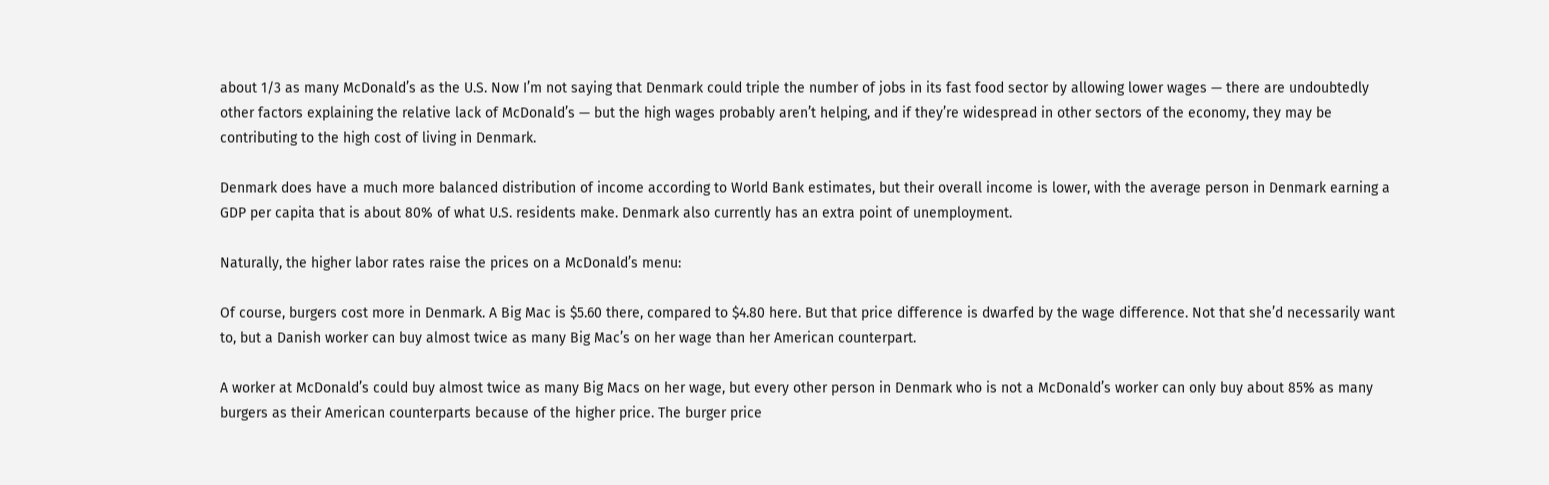about 1/3 as many McDonald’s as the U.S. Now I’m not saying that Denmark could triple the number of jobs in its fast food sector by allowing lower wages — there are undoubtedly other factors explaining the relative lack of McDonald’s — but the high wages probably aren’t helping, and if they’re widespread in other sectors of the economy, they may be contributing to the high cost of living in Denmark.

Denmark does have a much more balanced distribution of income according to World Bank estimates, but their overall income is lower, with the average person in Denmark earning a GDP per capita that is about 80% of what U.S. residents make. Denmark also currently has an extra point of unemployment.

Naturally, the higher labor rates raise the prices on a McDonald’s menu:

Of course, burgers cost more in Denmark. A Big Mac is $5.60 there, compared to $4.80 here. But that price difference is dwarfed by the wage difference. Not that she’d necessarily want to, but a Danish worker can buy almost twice as many Big Mac’s on her wage than her American counterpart.

A worker at McDonald’s could buy almost twice as many Big Macs on her wage, but every other person in Denmark who is not a McDonald’s worker can only buy about 85% as many burgers as their American counterparts because of the higher price. The burger price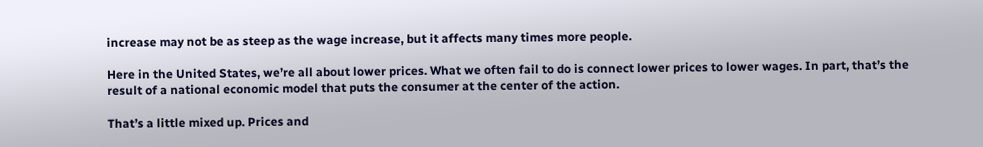increase may not be as steep as the wage increase, but it affects many times more people.

Here in the United States, we’re all about lower prices. What we often fail to do is connect lower prices to lower wages. In part, that’s the result of a national economic model that puts the consumer at the center of the action.

That’s a little mixed up. Prices and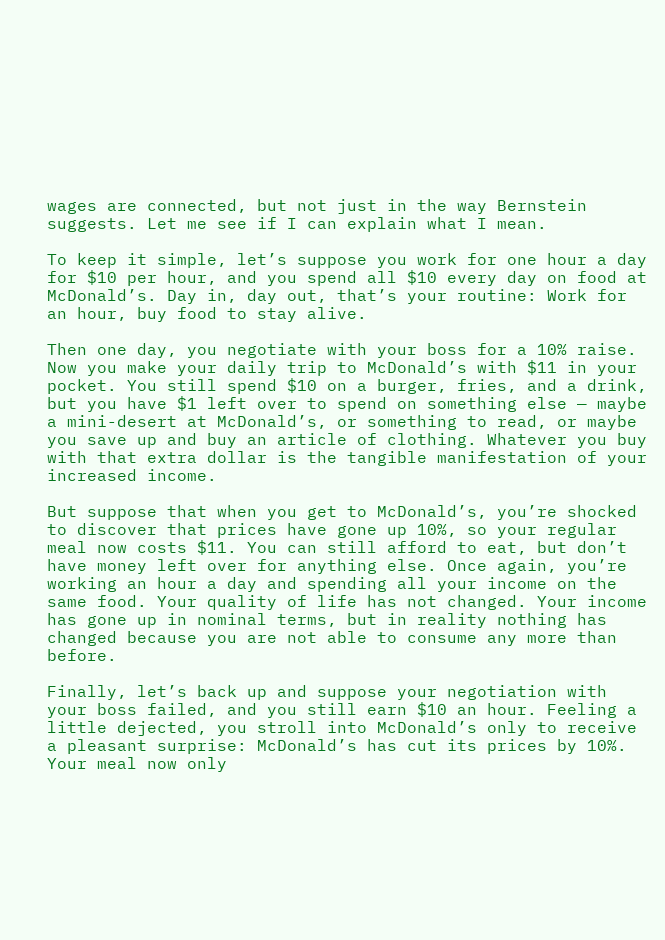wages are connected, but not just in the way Bernstein suggests. Let me see if I can explain what I mean.

To keep it simple, let’s suppose you work for one hour a day for $10 per hour, and you spend all $10 every day on food at McDonald’s. Day in, day out, that’s your routine: Work for an hour, buy food to stay alive.

Then one day, you negotiate with your boss for a 10% raise. Now you make your daily trip to McDonald’s with $11 in your pocket. You still spend $10 on a burger, fries, and a drink, but you have $1 left over to spend on something else — maybe a mini-desert at McDonald’s, or something to read, or maybe you save up and buy an article of clothing. Whatever you buy with that extra dollar is the tangible manifestation of your increased income.

But suppose that when you get to McDonald’s, you’re shocked to discover that prices have gone up 10%, so your regular meal now costs $11. You can still afford to eat, but don’t have money left over for anything else. Once again, you’re working an hour a day and spending all your income on the same food. Your quality of life has not changed. Your income has gone up in nominal terms, but in reality nothing has changed because you are not able to consume any more than before.

Finally, let’s back up and suppose your negotiation with your boss failed, and you still earn $10 an hour. Feeling a little dejected, you stroll into McDonald’s only to receive a pleasant surprise: McDonald’s has cut its prices by 10%. Your meal now only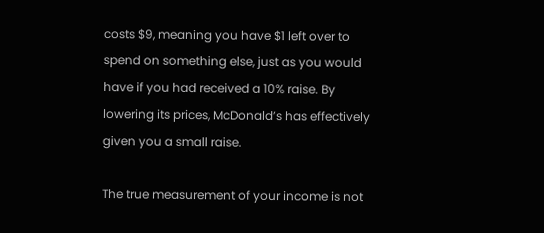costs $9, meaning you have $1 left over to spend on something else, just as you would have if you had received a 10% raise. By lowering its prices, McDonald’s has effectively given you a small raise.

The true measurement of your income is not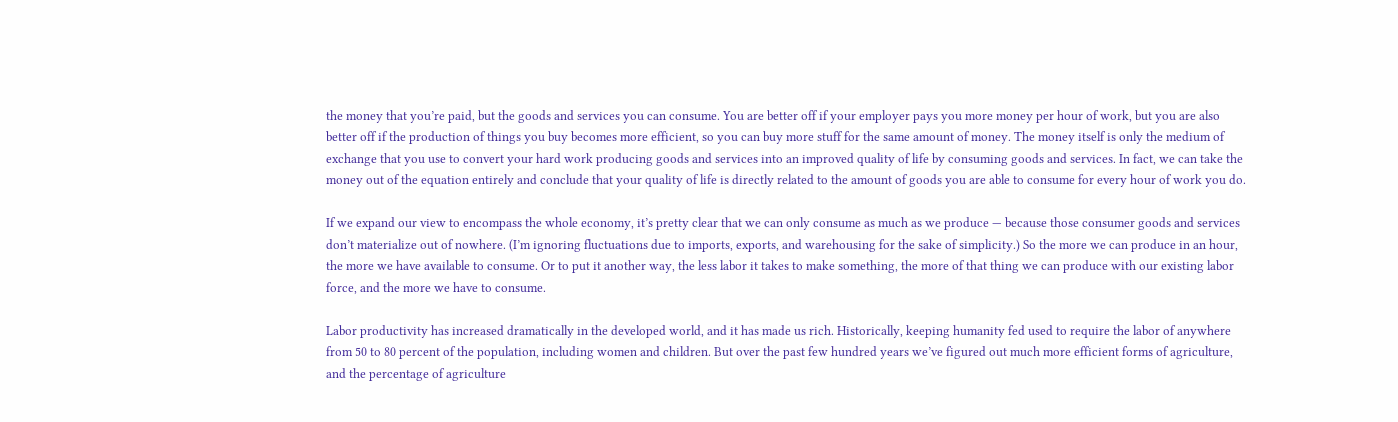the money that you’re paid, but the goods and services you can consume. You are better off if your employer pays you more money per hour of work, but you are also better off if the production of things you buy becomes more efficient, so you can buy more stuff for the same amount of money. The money itself is only the medium of exchange that you use to convert your hard work producing goods and services into an improved quality of life by consuming goods and services. In fact, we can take the money out of the equation entirely and conclude that your quality of life is directly related to the amount of goods you are able to consume for every hour of work you do.

If we expand our view to encompass the whole economy, it’s pretty clear that we can only consume as much as we produce — because those consumer goods and services don’t materialize out of nowhere. (I’m ignoring fluctuations due to imports, exports, and warehousing for the sake of simplicity.) So the more we can produce in an hour, the more we have available to consume. Or to put it another way, the less labor it takes to make something, the more of that thing we can produce with our existing labor force, and the more we have to consume.

Labor productivity has increased dramatically in the developed world, and it has made us rich. Historically, keeping humanity fed used to require the labor of anywhere from 50 to 80 percent of the population, including women and children. But over the past few hundred years we’ve figured out much more efficient forms of agriculture, and the percentage of agriculture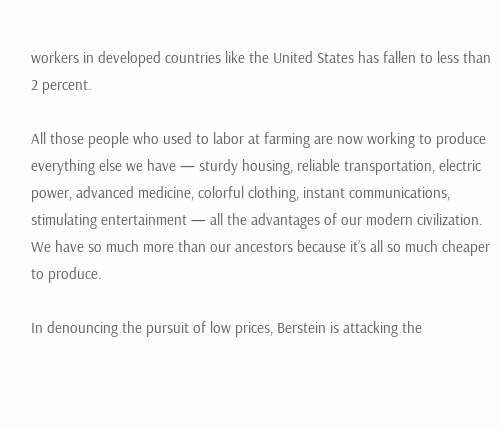workers in developed countries like the United States has fallen to less than 2 percent.

All those people who used to labor at farming are now working to produce everything else we have — sturdy housing, reliable transportation, electric power, advanced medicine, colorful clothing, instant communications, stimulating entertainment — all the advantages of our modern civilization. We have so much more than our ancestors because it’s all so much cheaper to produce.

In denouncing the pursuit of low prices, Berstein is attacking the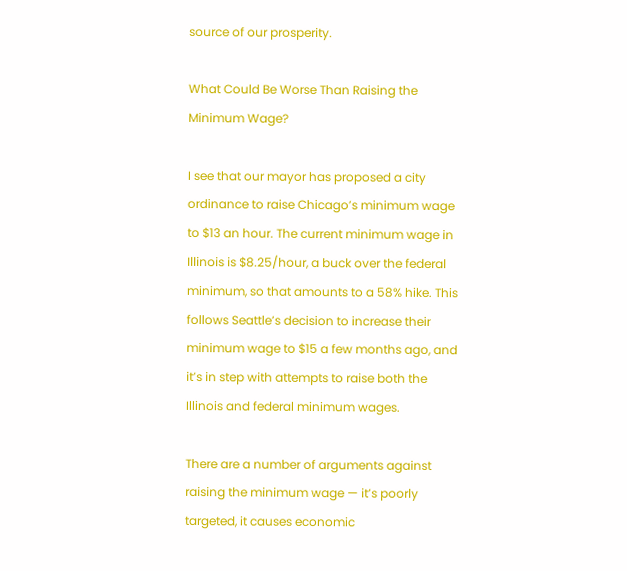source of our prosperity.

What Could Be Worse Than Raising the Minimum Wage?

I see that our mayor has proposed a city ordinance to raise Chicago’s minimum wage to $13 an hour. The current minimum wage in Illinois is $8.25/hour, a buck over the federal minimum, so that amounts to a 58% hike. This follows Seattle’s decision to increase their minimum wage to $15 a few months ago, and it’s in step with attempts to raise both the Illinois and federal minimum wages.

There are a number of arguments against raising the minimum wage — it’s poorly targeted, it causes economic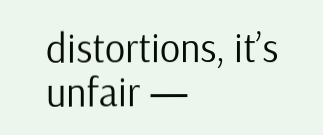distortions, it’s unfair —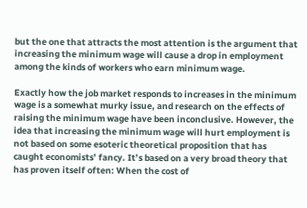but the one that attracts the most attention is the argument that increasing the minimum wage will cause a drop in employment among the kinds of workers who earn minimum wage.

Exactly how the job market responds to increases in the minimum wage is a somewhat murky issue, and research on the effects of raising the minimum wage have been inconclusive. However, the idea that increasing the minimum wage will hurt employment is not based on some esoteric theoretical proposition that has caught economists’ fancy. It’s based on a very broad theory that has proven itself often: When the cost of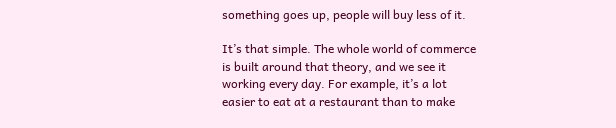something goes up, people will buy less of it.

It’s that simple. The whole world of commerce is built around that theory, and we see it working every day. For example, it’s a lot easier to eat at a restaurant than to make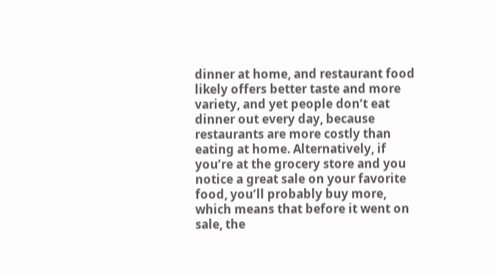dinner at home, and restaurant food likely offers better taste and more variety, and yet people don’t eat dinner out every day, because restaurants are more costly than eating at home. Alternatively, if you’re at the grocery store and you notice a great sale on your favorite food, you’ll probably buy more, which means that before it went on sale, the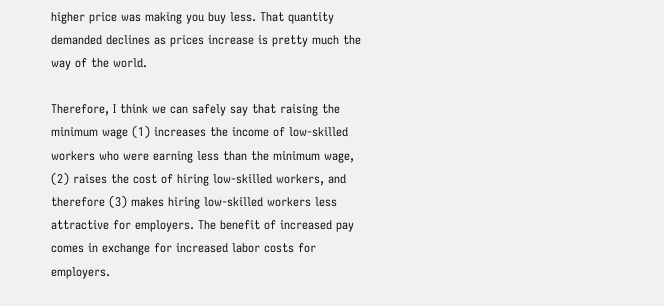higher price was making you buy less. That quantity demanded declines as prices increase is pretty much the way of the world.

Therefore, I think we can safely say that raising the minimum wage (1) increases the income of low-skilled workers who were earning less than the minimum wage, (2) raises the cost of hiring low-skilled workers, and therefore (3) makes hiring low-skilled workers less attractive for employers. The benefit of increased pay comes in exchange for increased labor costs for employers.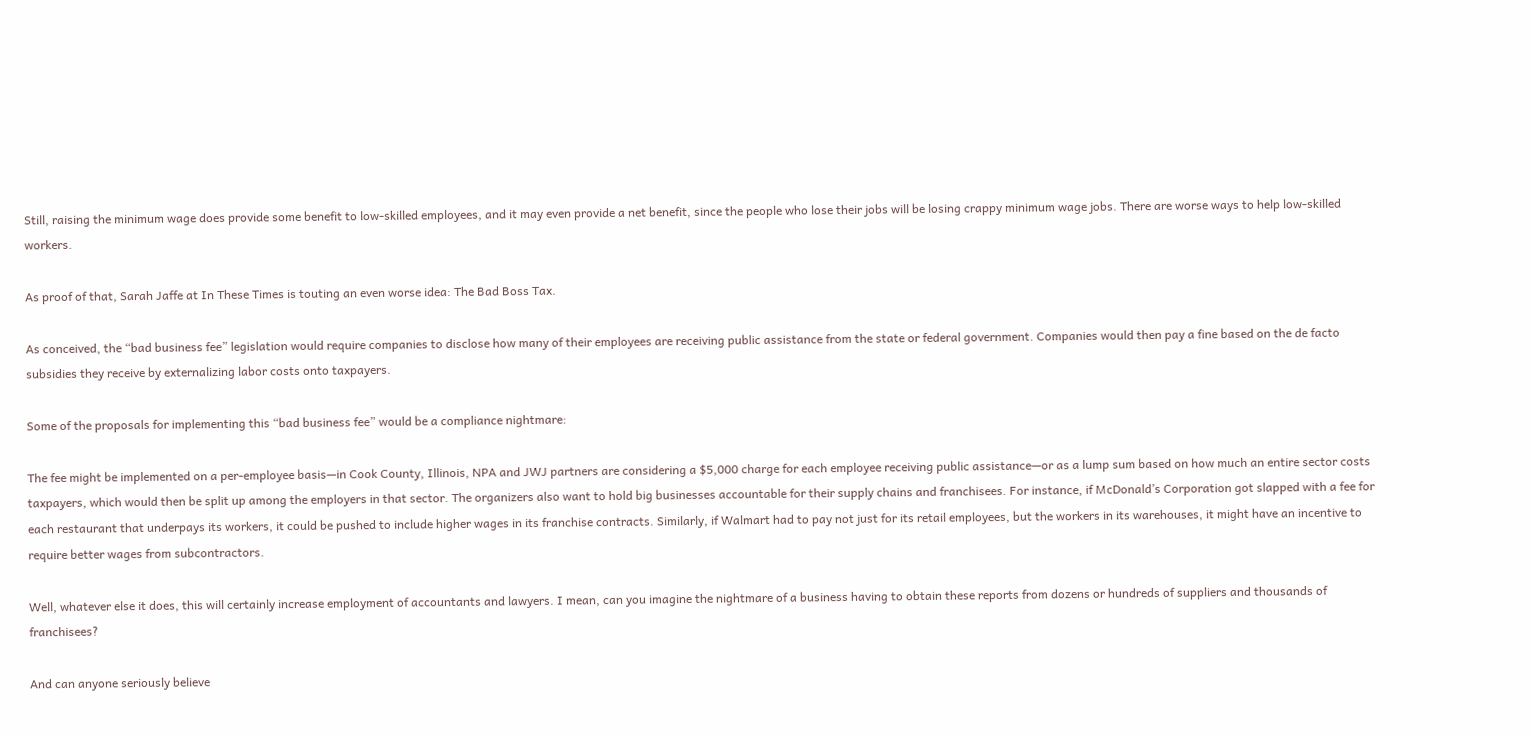Still, raising the minimum wage does provide some benefit to low-skilled employees, and it may even provide a net benefit, since the people who lose their jobs will be losing crappy minimum wage jobs. There are worse ways to help low-skilled workers.

As proof of that, Sarah Jaffe at In These Times is touting an even worse idea: The Bad Boss Tax.

As conceived, the “bad business fee” legislation would require companies to disclose how many of their employees are receiving public assistance from the state or federal government. Companies would then pay a fine based on the de facto subsidies they receive by externalizing labor costs onto taxpayers.

Some of the proposals for implementing this “bad business fee” would be a compliance nightmare:

The fee might be implemented on a per-employee basis—in Cook County, Illinois, NPA and JWJ partners are considering a $5,000 charge for each employee receiving public assistance—or as a lump sum based on how much an entire sector costs taxpayers, which would then be split up among the employers in that sector. The organizers also want to hold big businesses accountable for their supply chains and franchisees. For instance, if McDonald’s Corporation got slapped with a fee for each restaurant that underpays its workers, it could be pushed to include higher wages in its franchise contracts. Similarly, if Walmart had to pay not just for its retail employees, but the workers in its warehouses, it might have an incentive to require better wages from subcontractors.

Well, whatever else it does, this will certainly increase employment of accountants and lawyers. I mean, can you imagine the nightmare of a business having to obtain these reports from dozens or hundreds of suppliers and thousands of franchisees?

And can anyone seriously believe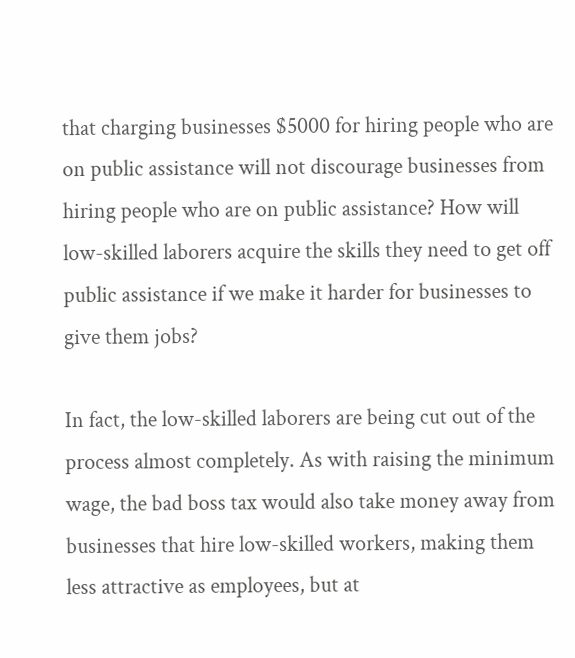that charging businesses $5000 for hiring people who are on public assistance will not discourage businesses from hiring people who are on public assistance? How will low-skilled laborers acquire the skills they need to get off public assistance if we make it harder for businesses to give them jobs?

In fact, the low-skilled laborers are being cut out of the process almost completely. As with raising the minimum wage, the bad boss tax would also take money away from businesses that hire low-skilled workers, making them less attractive as employees, but at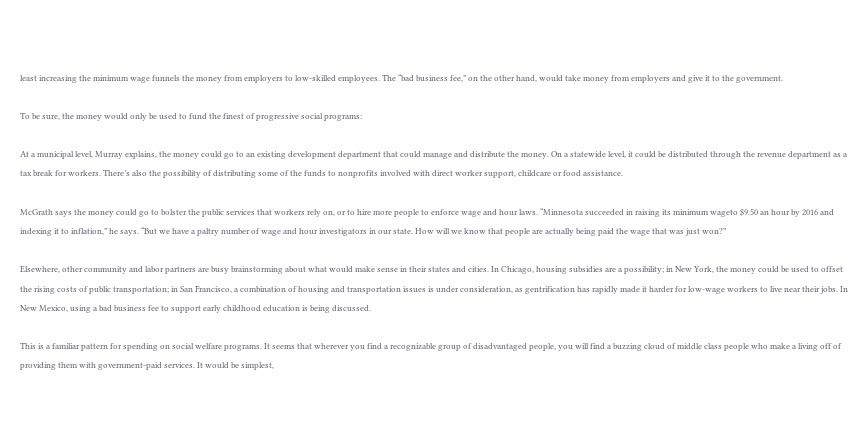least increasing the minimum wage funnels the money from employers to low-skilled employees. The “bad business fee,” on the other hand, would take money from employers and give it to the government.

To be sure, the money would only be used to fund the finest of progressive social programs:

At a municipal level, Murray explains, the money could go to an existing development department that could manage and distribute the money. On a statewide level, it could be distributed through the revenue department as a tax break for workers. There’s also the possibility of distributing some of the funds to nonprofits involved with direct worker support, childcare or food assistance.

McGrath says the money could go to bolster the public services that workers rely on, or to hire more people to enforce wage and hour laws. “Minnesota succeeded in raising its minimum wageto $9.50 an hour by 2016 and indexing it to inflation,” he says. “But we have a paltry number of wage and hour investigators in our state. How will we know that people are actually being paid the wage that was just won?”

Elsewhere, other community and labor partners are busy brainstorming about what would make sense in their states and cities. In Chicago, housing subsidies are a possibility; in New York, the money could be used to offset the rising costs of public transportation; in San Francisco, a combination of housing and transportation issues is under consideration, as gentrification has rapidly made it harder for low-wage workers to live near their jobs. In New Mexico, using a bad business fee to support early childhood education is being discussed.

This is a familiar pattern for spending on social welfare programs. It seems that wherever you find a recognizable group of disadvantaged people, you will find a buzzing cloud of middle class people who make a living off of providing them with government-paid services. It would be simplest,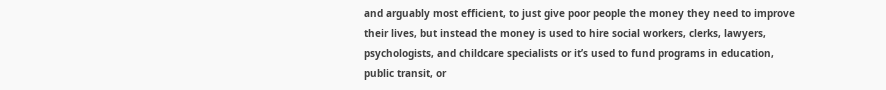and arguably most efficient, to just give poor people the money they need to improve their lives, but instead the money is used to hire social workers, clerks, lawyers, psychologists, and childcare specialists or it’s used to fund programs in education, public transit, or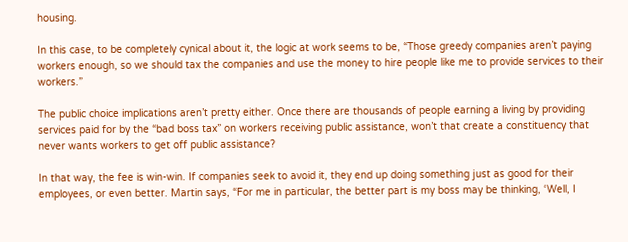housing.

In this case, to be completely cynical about it, the logic at work seems to be, “Those greedy companies aren’t paying workers enough, so we should tax the companies and use the money to hire people like me to provide services to their workers.”

The public choice implications aren’t pretty either. Once there are thousands of people earning a living by providing services paid for by the “bad boss tax” on workers receiving public assistance, won’t that create a constituency that never wants workers to get off public assistance?

In that way, the fee is win-win. If companies seek to avoid it, they end up doing something just as good for their employees, or even better. Martin says, “For me in particular, the better part is my boss may be thinking, ‘Well, I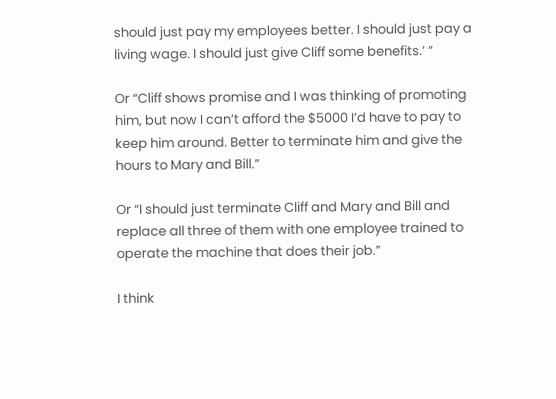should just pay my employees better. I should just pay a living wage. I should just give Cliff some benefits.’ ”

Or “Cliff shows promise and I was thinking of promoting him, but now I can’t afford the $5000 I’d have to pay to keep him around. Better to terminate him and give the hours to Mary and Bill.”

Or “I should just terminate Cliff and Mary and Bill and replace all three of them with one employee trained to operate the machine that does their job.”

I think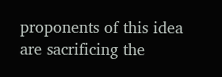proponents of this idea are sacrificing the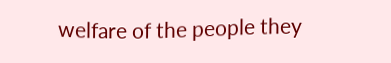welfare of the people they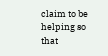claim to be helping so that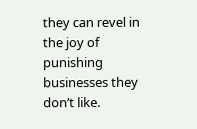they can revel in the joy of punishing businesses they don’t like.